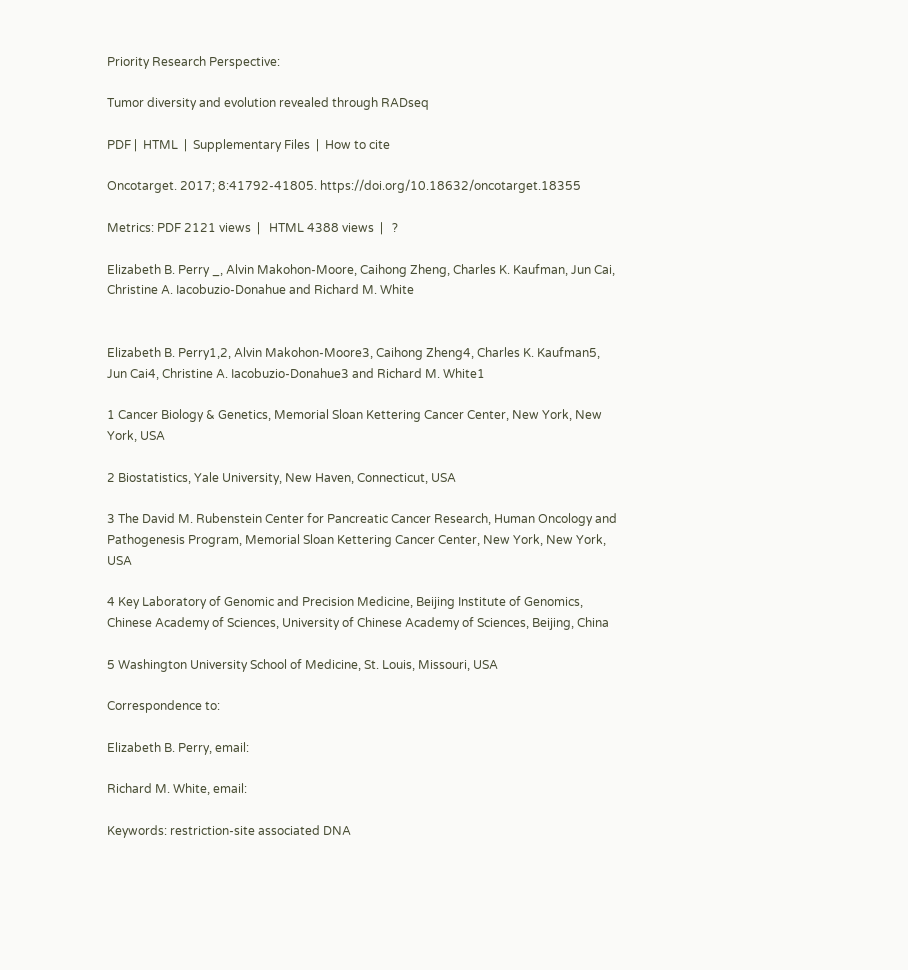Priority Research Perspective:

Tumor diversity and evolution revealed through RADseq

PDF |  HTML  |  Supplementary Files  |  How to cite

Oncotarget. 2017; 8:41792-41805. https://doi.org/10.18632/oncotarget.18355

Metrics: PDF 2121 views  |   HTML 4388 views  |   ?

Elizabeth B. Perry _, Alvin Makohon-Moore, Caihong Zheng, Charles K. Kaufman, Jun Cai, Christine A. Iacobuzio-Donahue and Richard M. White


Elizabeth B. Perry1,2, Alvin Makohon-Moore3, Caihong Zheng4, Charles K. Kaufman5, Jun Cai4, Christine A. Iacobuzio-Donahue3 and Richard M. White1

1 Cancer Biology & Genetics, Memorial Sloan Kettering Cancer Center, New York, New York, USA

2 Biostatistics, Yale University, New Haven, Connecticut, USA

3 The David M. Rubenstein Center for Pancreatic Cancer Research, Human Oncology and Pathogenesis Program, Memorial Sloan Kettering Cancer Center, New York, New York, USA

4 Key Laboratory of Genomic and Precision Medicine, Beijing Institute of Genomics, Chinese Academy of Sciences, University of Chinese Academy of Sciences, Beijing, China

5 Washington University School of Medicine, St. Louis, Missouri, USA

Correspondence to:

Elizabeth B. Perry, email:

Richard M. White, email:

Keywords: restriction-site associated DNA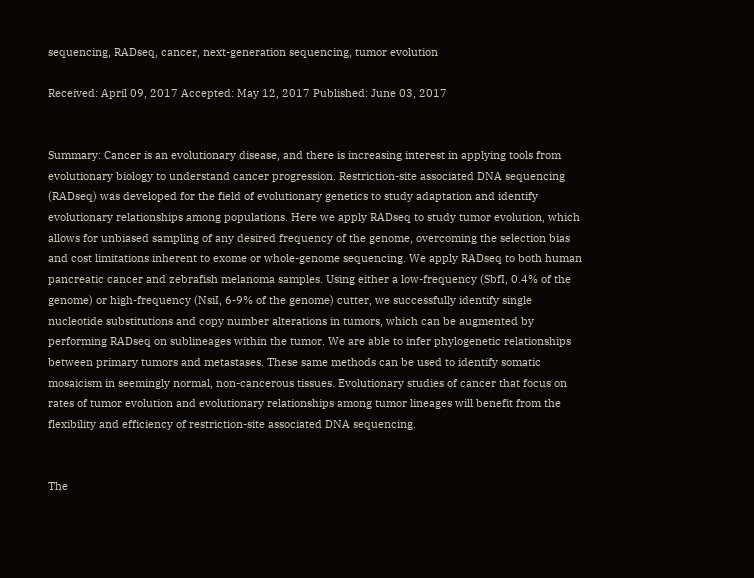sequencing, RADseq, cancer, next-generation sequencing, tumor evolution

Received: April 09, 2017 Accepted: May 12, 2017 Published: June 03, 2017


Summary: Cancer is an evolutionary disease, and there is increasing interest in applying tools from evolutionary biology to understand cancer progression. Restriction-site associated DNA sequencing (RADseq) was developed for the field of evolutionary genetics to study adaptation and identify evolutionary relationships among populations. Here we apply RADseq to study tumor evolution, which allows for unbiased sampling of any desired frequency of the genome, overcoming the selection bias and cost limitations inherent to exome or whole-genome sequencing. We apply RADseq to both human pancreatic cancer and zebrafish melanoma samples. Using either a low-frequency (SbfI, 0.4% of the genome) or high-frequency (NsiI, 6-9% of the genome) cutter, we successfully identify single nucleotide substitutions and copy number alterations in tumors, which can be augmented by performing RADseq on sublineages within the tumor. We are able to infer phylogenetic relationships between primary tumors and metastases. These same methods can be used to identify somatic mosaicism in seemingly normal, non-cancerous tissues. Evolutionary studies of cancer that focus on rates of tumor evolution and evolutionary relationships among tumor lineages will benefit from the flexibility and efficiency of restriction-site associated DNA sequencing.


The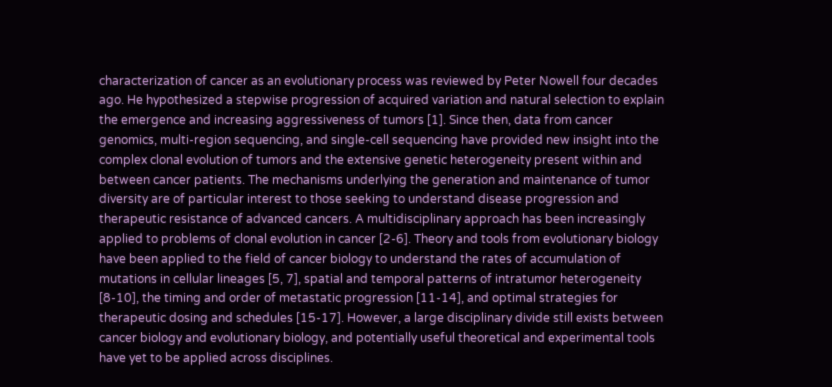characterization of cancer as an evolutionary process was reviewed by Peter Nowell four decades ago. He hypothesized a stepwise progression of acquired variation and natural selection to explain the emergence and increasing aggressiveness of tumors [1]. Since then, data from cancer genomics, multi-region sequencing, and single-cell sequencing have provided new insight into the complex clonal evolution of tumors and the extensive genetic heterogeneity present within and between cancer patients. The mechanisms underlying the generation and maintenance of tumor diversity are of particular interest to those seeking to understand disease progression and therapeutic resistance of advanced cancers. A multidisciplinary approach has been increasingly applied to problems of clonal evolution in cancer [2-6]. Theory and tools from evolutionary biology have been applied to the field of cancer biology to understand the rates of accumulation of mutations in cellular lineages [5, 7], spatial and temporal patterns of intratumor heterogeneity [8-10], the timing and order of metastatic progression [11-14], and optimal strategies for therapeutic dosing and schedules [15-17]. However, a large disciplinary divide still exists between cancer biology and evolutionary biology, and potentially useful theoretical and experimental tools have yet to be applied across disciplines.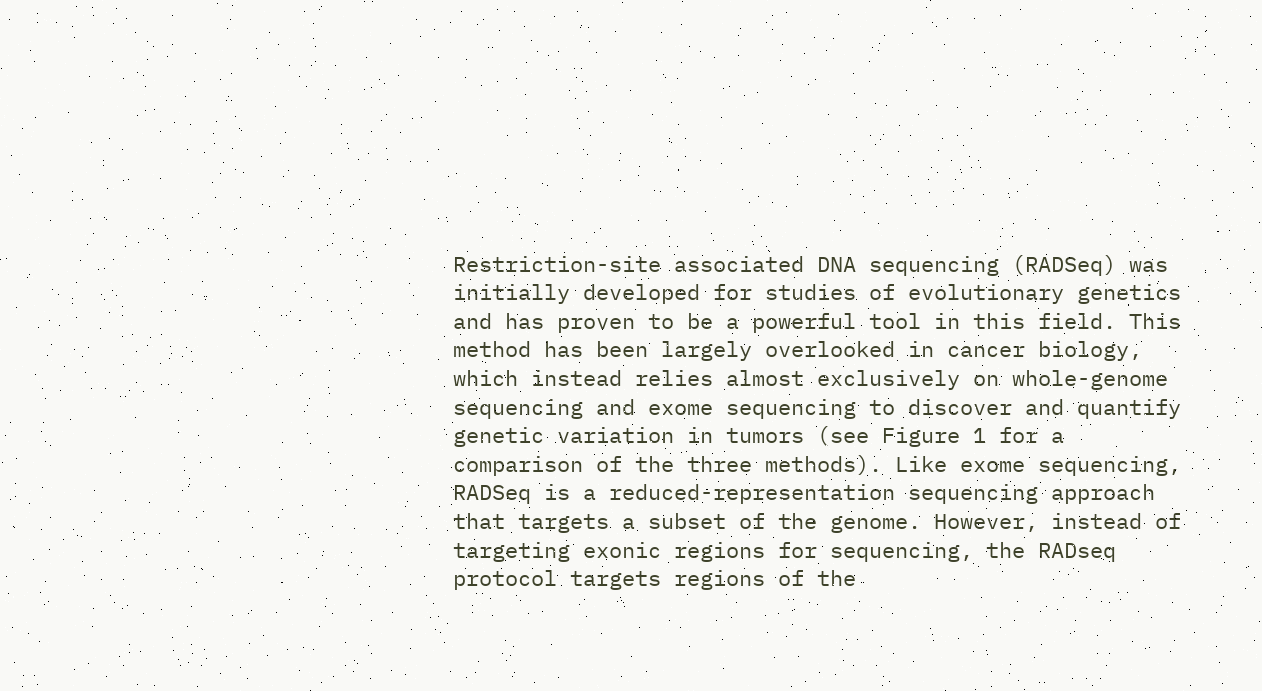Restriction-site associated DNA sequencing (RADSeq) was initially developed for studies of evolutionary genetics and has proven to be a powerful tool in this field. This method has been largely overlooked in cancer biology, which instead relies almost exclusively on whole-genome sequencing and exome sequencing to discover and quantify genetic variation in tumors (see Figure 1 for a comparison of the three methods). Like exome sequencing, RADSeq is a reduced-representation sequencing approach that targets a subset of the genome. However, instead of targeting exonic regions for sequencing, the RADseq protocol targets regions of the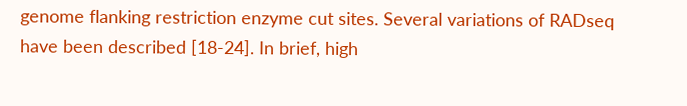genome flanking restriction enzyme cut sites. Several variations of RADseq have been described [18-24]. In brief, high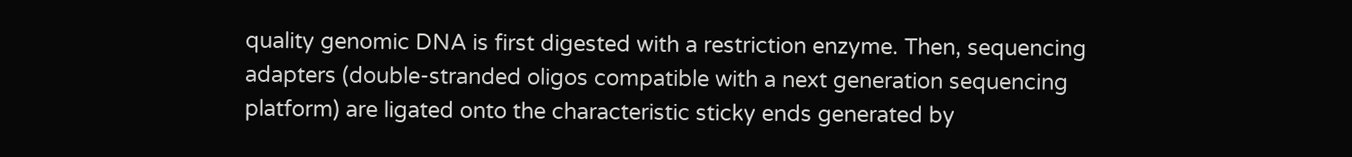quality genomic DNA is first digested with a restriction enzyme. Then, sequencing adapters (double-stranded oligos compatible with a next generation sequencing platform) are ligated onto the characteristic sticky ends generated by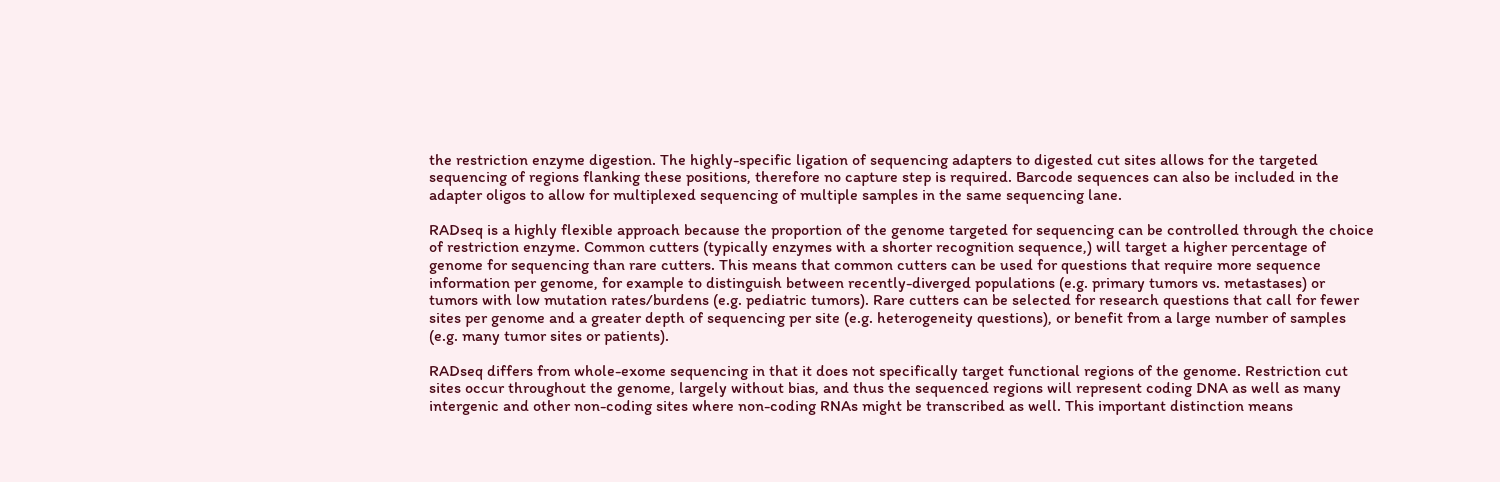the restriction enzyme digestion. The highly-specific ligation of sequencing adapters to digested cut sites allows for the targeted sequencing of regions flanking these positions, therefore no capture step is required. Barcode sequences can also be included in the adapter oligos to allow for multiplexed sequencing of multiple samples in the same sequencing lane.

RADseq is a highly flexible approach because the proportion of the genome targeted for sequencing can be controlled through the choice of restriction enzyme. Common cutters (typically enzymes with a shorter recognition sequence,) will target a higher percentage of genome for sequencing than rare cutters. This means that common cutters can be used for questions that require more sequence information per genome, for example to distinguish between recently-diverged populations (e.g. primary tumors vs. metastases) or tumors with low mutation rates/burdens (e.g. pediatric tumors). Rare cutters can be selected for research questions that call for fewer sites per genome and a greater depth of sequencing per site (e.g. heterogeneity questions), or benefit from a large number of samples (e.g. many tumor sites or patients).

RADseq differs from whole-exome sequencing in that it does not specifically target functional regions of the genome. Restriction cut sites occur throughout the genome, largely without bias, and thus the sequenced regions will represent coding DNA as well as many intergenic and other non-coding sites where non-coding RNAs might be transcribed as well. This important distinction means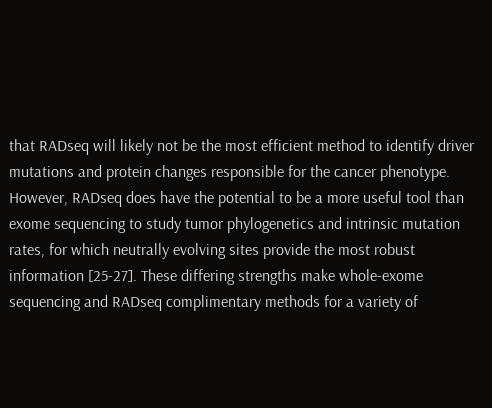that RADseq will likely not be the most efficient method to identify driver mutations and protein changes responsible for the cancer phenotype. However, RADseq does have the potential to be a more useful tool than exome sequencing to study tumor phylogenetics and intrinsic mutation rates, for which neutrally evolving sites provide the most robust information [25-27]. These differing strengths make whole-exome sequencing and RADseq complimentary methods for a variety of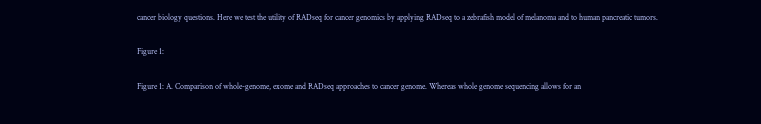cancer biology questions. Here we test the utility of RADseq for cancer genomics by applying RADseq to a zebrafish model of melanoma and to human pancreatic tumors.

Figure 1:

Figure 1: A. Comparison of whole-genome, exome and RADseq approaches to cancer genome. Whereas whole genome sequencing allows for an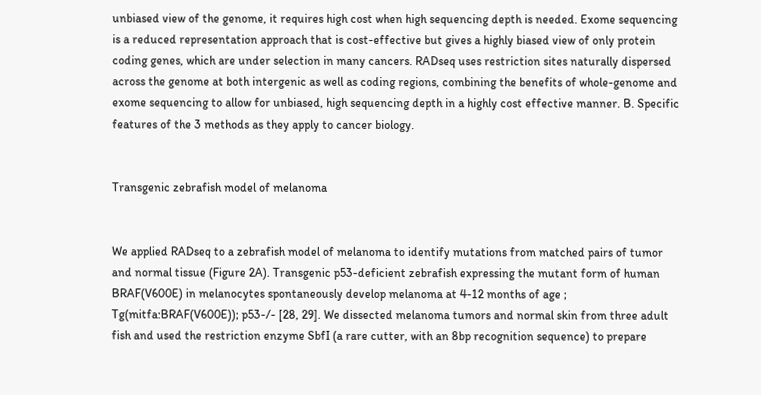unbiased view of the genome, it requires high cost when high sequencing depth is needed. Exome sequencing is a reduced representation approach that is cost-effective but gives a highly biased view of only protein coding genes, which are under selection in many cancers. RADseq uses restriction sites naturally dispersed across the genome at both intergenic as well as coding regions, combining the benefits of whole-genome and exome sequencing to allow for unbiased, high sequencing depth in a highly cost effective manner. B. Specific features of the 3 methods as they apply to cancer biology.


Transgenic zebrafish model of melanoma


We applied RADseq to a zebrafish model of melanoma to identify mutations from matched pairs of tumor and normal tissue (Figure 2A). Transgenic p53-deficient zebrafish expressing the mutant form of human BRAF(V600E) in melanocytes spontaneously develop melanoma at 4-12 months of age ; Tg(mitfa:BRAF(V600E)); p53-/- [28, 29]. We dissected melanoma tumors and normal skin from three adult fish and used the restriction enzyme SbfI (a rare cutter, with an 8bp recognition sequence) to prepare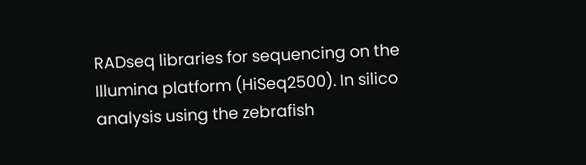RADseq libraries for sequencing on the Illumina platform (HiSeq2500). In silico analysis using the zebrafish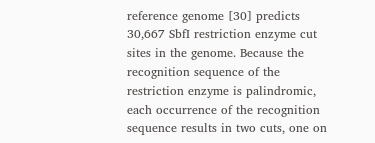reference genome [30] predicts 30,667 SbfI restriction enzyme cut sites in the genome. Because the recognition sequence of the restriction enzyme is palindromic, each occurrence of the recognition sequence results in two cuts, one on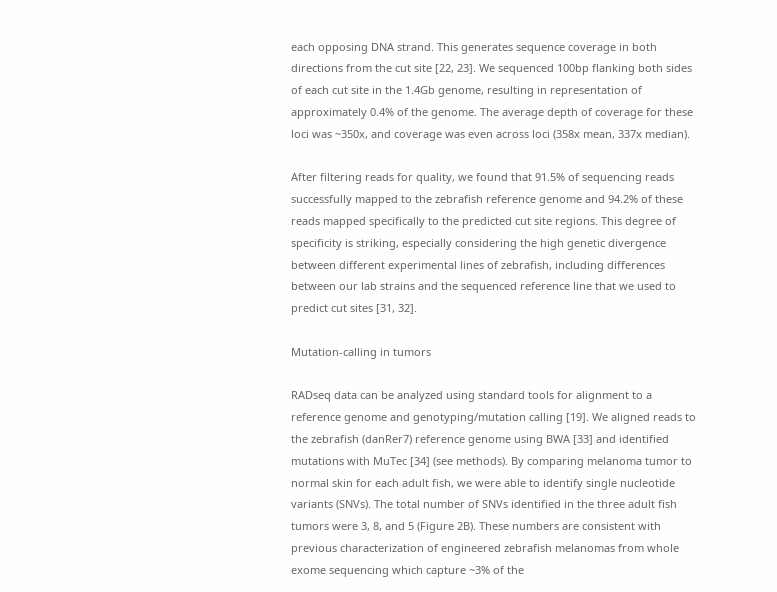each opposing DNA strand. This generates sequence coverage in both directions from the cut site [22, 23]. We sequenced 100bp flanking both sides of each cut site in the 1.4Gb genome, resulting in representation of approximately 0.4% of the genome. The average depth of coverage for these loci was ~350x, and coverage was even across loci (358x mean, 337x median).

After filtering reads for quality, we found that 91.5% of sequencing reads successfully mapped to the zebrafish reference genome and 94.2% of these reads mapped specifically to the predicted cut site regions. This degree of specificity is striking, especially considering the high genetic divergence between different experimental lines of zebrafish, including differences between our lab strains and the sequenced reference line that we used to predict cut sites [31, 32].

Mutation-calling in tumors

RADseq data can be analyzed using standard tools for alignment to a reference genome and genotyping/mutation calling [19]. We aligned reads to the zebrafish (danRer7) reference genome using BWA [33] and identified mutations with MuTec [34] (see methods). By comparing melanoma tumor to normal skin for each adult fish, we were able to identify single nucleotide variants (SNVs). The total number of SNVs identified in the three adult fish tumors were 3, 8, and 5 (Figure 2B). These numbers are consistent with previous characterization of engineered zebrafish melanomas from whole exome sequencing which capture ~3% of the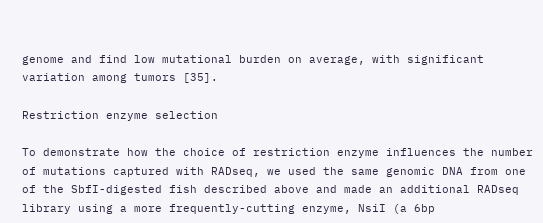genome and find low mutational burden on average, with significant variation among tumors [35].

Restriction enzyme selection

To demonstrate how the choice of restriction enzyme influences the number of mutations captured with RADseq, we used the same genomic DNA from one of the SbfI-digested fish described above and made an additional RADseq library using a more frequently-cutting enzyme, NsiI (a 6bp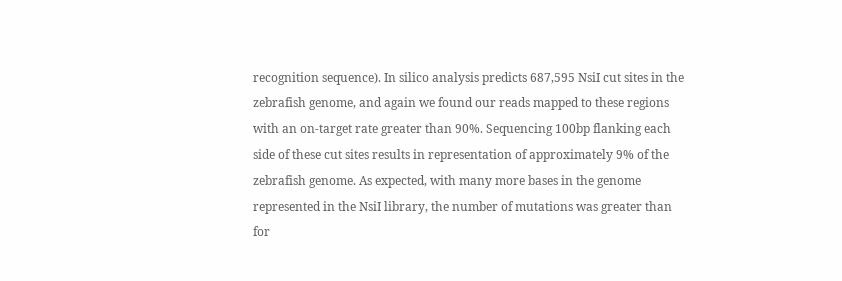recognition sequence). In silico analysis predicts 687,595 NsiI cut sites in the zebrafish genome, and again we found our reads mapped to these regions with an on-target rate greater than 90%. Sequencing 100bp flanking each side of these cut sites results in representation of approximately 9% of the zebrafish genome. As expected, with many more bases in the genome represented in the NsiI library, the number of mutations was greater than for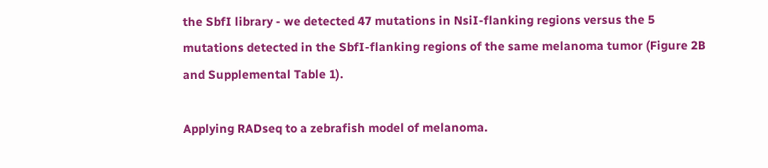the SbfI library - we detected 47 mutations in NsiI-flanking regions versus the 5 mutations detected in the SbfI-flanking regions of the same melanoma tumor (Figure 2B and Supplemental Table 1).

Applying RADseq to a zebrafish model of melanoma.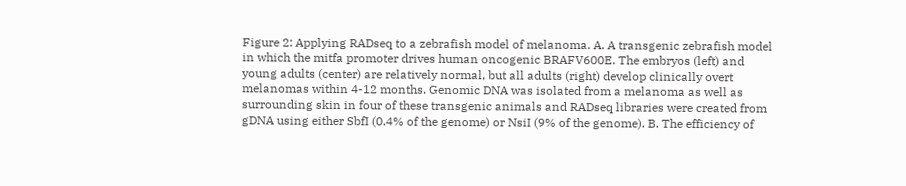Figure 2: Applying RADseq to a zebrafish model of melanoma. A. A transgenic zebrafish model in which the mitfa promoter drives human oncogenic BRAFV600E. The embryos (left) and young adults (center) are relatively normal, but all adults (right) develop clinically overt melanomas within 4-12 months. Genomic DNA was isolated from a melanoma as well as surrounding skin in four of these transgenic animals and RADseq libraries were created from gDNA using either SbfI (0.4% of the genome) or NsiI (9% of the genome). B. The efficiency of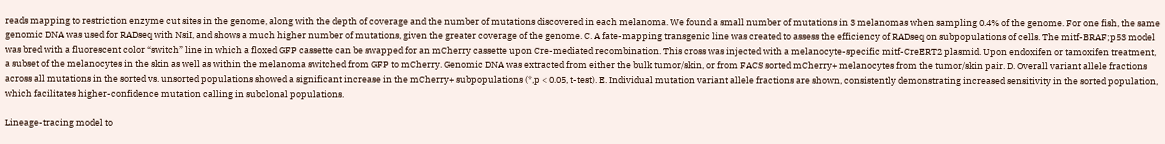reads mapping to restriction enzyme cut sites in the genome, along with the depth of coverage and the number of mutations discovered in each melanoma. We found a small number of mutations in 3 melanomas when sampling 0.4% of the genome. For one fish, the same genomic DNA was used for RADseq with NsiI, and shows a much higher number of mutations, given the greater coverage of the genome. C. A fate-mapping transgenic line was created to assess the efficiency of RADseq on subpopulations of cells. The mitf-BRAF;p53 model was bred with a fluorescent color “switch” line in which a floxed GFP cassette can be swapped for an mCherry cassette upon Cre-mediated recombination. This cross was injected with a melanocyte-specific mitf-CreERT2 plasmid. Upon endoxifen or tamoxifen treatment, a subset of the melanocytes in the skin as well as within the melanoma switched from GFP to mCherry. Genomic DNA was extracted from either the bulk tumor/skin, or from FACS sorted mCherry+ melanocytes from the tumor/skin pair. D. Overall variant allele fractions across all mutations in the sorted vs. unsorted populations showed a significant increase in the mCherry+ subpopulations (*,p < 0.05, t-test). E. Individual mutation variant allele fractions are shown, consistently demonstrating increased sensitivity in the sorted population, which facilitates higher-confidence mutation calling in subclonal populations.

Lineage-tracing model to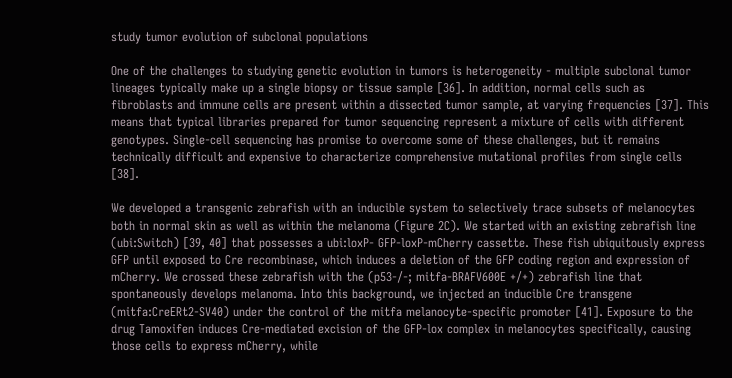study tumor evolution of subclonal populations

One of the challenges to studying genetic evolution in tumors is heterogeneity - multiple subclonal tumor lineages typically make up a single biopsy or tissue sample [36]. In addition, normal cells such as fibroblasts and immune cells are present within a dissected tumor sample, at varying frequencies [37]. This means that typical libraries prepared for tumor sequencing represent a mixture of cells with different genotypes. Single-cell sequencing has promise to overcome some of these challenges, but it remains technically difficult and expensive to characterize comprehensive mutational profiles from single cells [38].

We developed a transgenic zebrafish with an inducible system to selectively trace subsets of melanocytes both in normal skin as well as within the melanoma (Figure 2C). We started with an existing zebrafish line (ubi:Switch) [39, 40] that possesses a ubi:loxP- GFP-loxP-mCherry cassette. These fish ubiquitously express GFP until exposed to Cre recombinase, which induces a deletion of the GFP coding region and expression of mCherry. We crossed these zebrafish with the (p53-/-; mitfa-BRAFV600E +/+) zebrafish line that spontaneously develops melanoma. Into this background, we injected an inducible Cre transgene (mitfa:CreERt2-SV40) under the control of the mitfa melanocyte-specific promoter [41]. Exposure to the drug Tamoxifen induces Cre-mediated excision of the GFP-lox complex in melanocytes specifically, causing those cells to express mCherry, while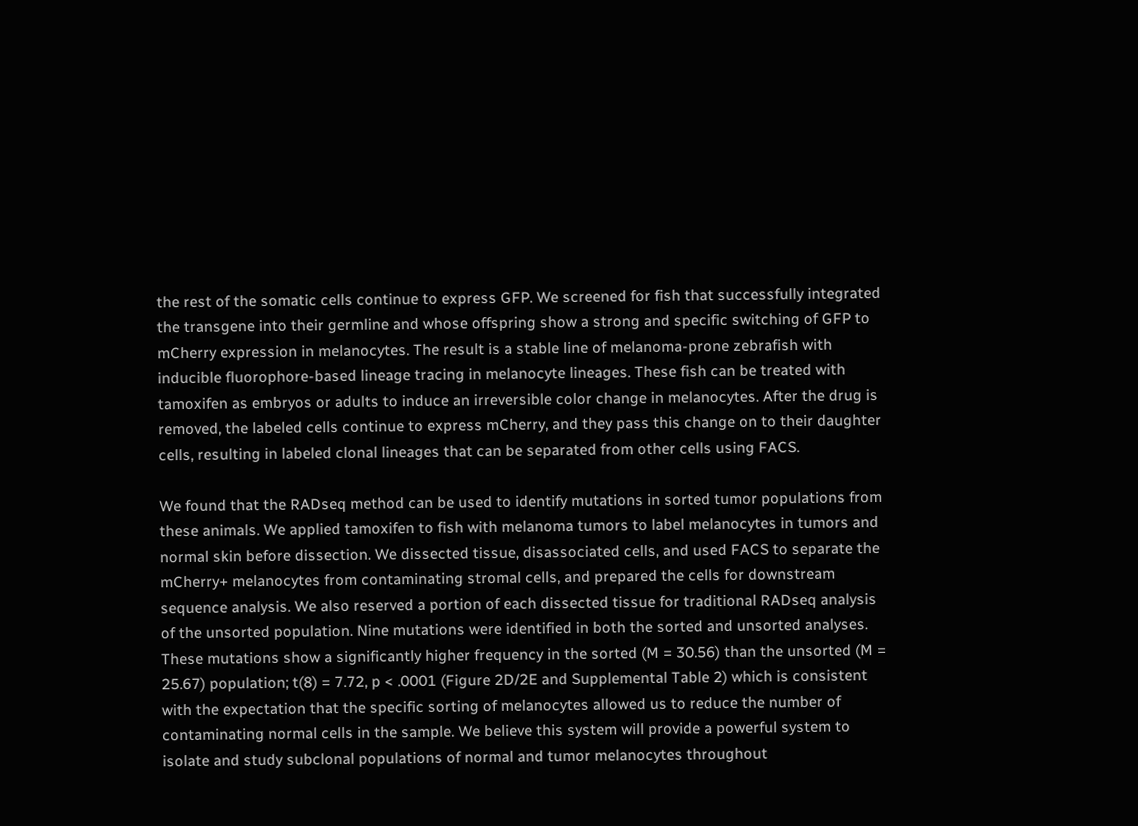the rest of the somatic cells continue to express GFP. We screened for fish that successfully integrated the transgene into their germline and whose offspring show a strong and specific switching of GFP to mCherry expression in melanocytes. The result is a stable line of melanoma-prone zebrafish with inducible fluorophore-based lineage tracing in melanocyte lineages. These fish can be treated with tamoxifen as embryos or adults to induce an irreversible color change in melanocytes. After the drug is removed, the labeled cells continue to express mCherry, and they pass this change on to their daughter cells, resulting in labeled clonal lineages that can be separated from other cells using FACS.

We found that the RADseq method can be used to identify mutations in sorted tumor populations from these animals. We applied tamoxifen to fish with melanoma tumors to label melanocytes in tumors and normal skin before dissection. We dissected tissue, disassociated cells, and used FACS to separate the mCherry+ melanocytes from contaminating stromal cells, and prepared the cells for downstream sequence analysis. We also reserved a portion of each dissected tissue for traditional RADseq analysis of the unsorted population. Nine mutations were identified in both the sorted and unsorted analyses. These mutations show a significantly higher frequency in the sorted (M = 30.56) than the unsorted (M = 25.67) population; t(8) = 7.72, p < .0001 (Figure 2D/2E and Supplemental Table 2) which is consistent with the expectation that the specific sorting of melanocytes allowed us to reduce the number of contaminating normal cells in the sample. We believe this system will provide a powerful system to isolate and study subclonal populations of normal and tumor melanocytes throughout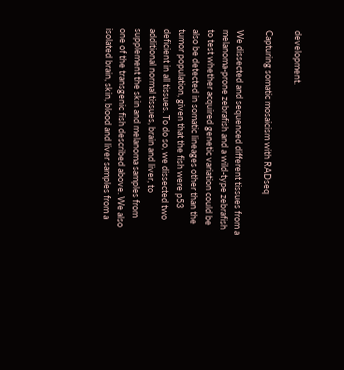development.

Capturing somatic mosaicism with RADseq

We dissected and sequenced different tissues from a melanoma-prone zebrafish and a wild-type zebrafish to test whether acquired genetic variation could be also be detected in somatic lineages other than the tumor population, given that the fish were p53 deficient in all tissues. To do so, we dissected two additional normal tissues, brain and liver, to supplement the skin and melanoma samples from one of the transgenic fish described above. We also isolated brain, skin, blood and liver samples from a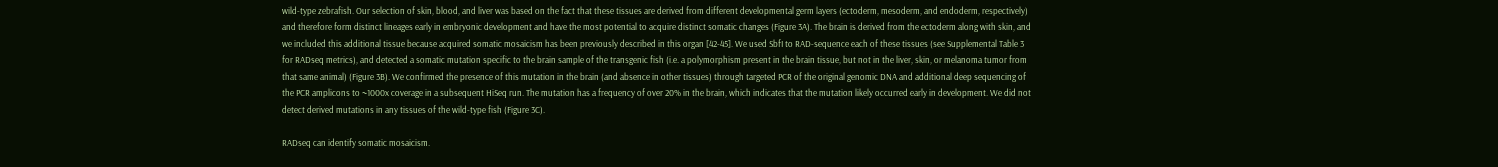wild-type zebrafish. Our selection of skin, blood, and liver was based on the fact that these tissues are derived from different developmental germ layers (ectoderm, mesoderm, and endoderm, respectively) and therefore form distinct lineages early in embryonic development and have the most potential to acquire distinct somatic changes (Figure 3A). The brain is derived from the ectoderm along with skin, and we included this additional tissue because acquired somatic mosaicism has been previously described in this organ [42-45]. We used SbfI to RAD-sequence each of these tissues (see Supplemental Table 3 for RADseq metrics), and detected a somatic mutation specific to the brain sample of the transgenic fish (i.e. a polymorphism present in the brain tissue, but not in the liver, skin, or melanoma tumor from that same animal) (Figure 3B). We confirmed the presence of this mutation in the brain (and absence in other tissues) through targeted PCR of the original genomic DNA and additional deep sequencing of the PCR amplicons to ~1000x coverage in a subsequent HiSeq run. The mutation has a frequency of over 20% in the brain, which indicates that the mutation likely occurred early in development. We did not detect derived mutations in any tissues of the wild-type fish (Figure 3C).

RADseq can identify somatic mosaicism.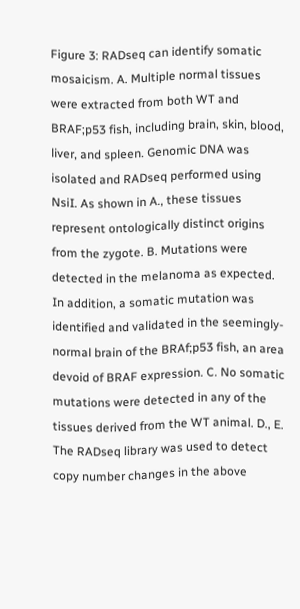Figure 3: RADseq can identify somatic mosaicism. A. Multiple normal tissues were extracted from both WT and BRAF;p53 fish, including brain, skin, blood, liver, and spleen. Genomic DNA was isolated and RADseq performed using NsiI. As shown in A., these tissues represent ontologically distinct origins from the zygote. B. Mutations were detected in the melanoma as expected. In addition, a somatic mutation was identified and validated in the seemingly-normal brain of the BRAf;p53 fish, an area devoid of BRAF expression. C. No somatic mutations were detected in any of the tissues derived from the WT animal. D., E. The RADseq library was used to detect copy number changes in the above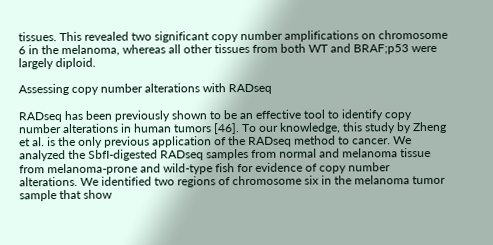tissues. This revealed two significant copy number amplifications on chromosome 6 in the melanoma, whereas all other tissues from both WT and BRAF;p53 were largely diploid.

Assessing copy number alterations with RADseq

RADseq has been previously shown to be an effective tool to identify copy number alterations in human tumors [46]. To our knowledge, this study by Zheng et al. is the only previous application of the RADseq method to cancer. We analyzed the SbfI-digested RADseq samples from normal and melanoma tissue from melanoma-prone and wild-type fish for evidence of copy number alterations. We identified two regions of chromosome six in the melanoma tumor sample that show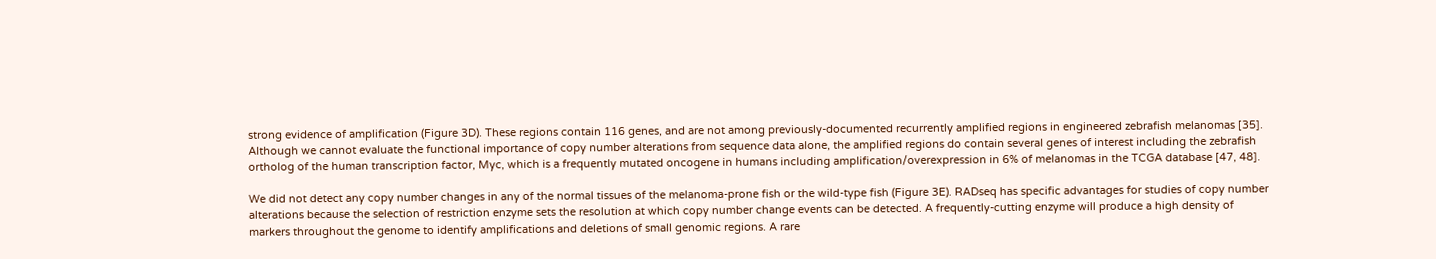strong evidence of amplification (Figure 3D). These regions contain 116 genes, and are not among previously-documented recurrently amplified regions in engineered zebrafish melanomas [35]. Although we cannot evaluate the functional importance of copy number alterations from sequence data alone, the amplified regions do contain several genes of interest including the zebrafish ortholog of the human transcription factor, Myc, which is a frequently mutated oncogene in humans including amplification/overexpression in 6% of melanomas in the TCGA database [47, 48].

We did not detect any copy number changes in any of the normal tissues of the melanoma-prone fish or the wild-type fish (Figure 3E). RADseq has specific advantages for studies of copy number alterations because the selection of restriction enzyme sets the resolution at which copy number change events can be detected. A frequently-cutting enzyme will produce a high density of markers throughout the genome to identify amplifications and deletions of small genomic regions. A rare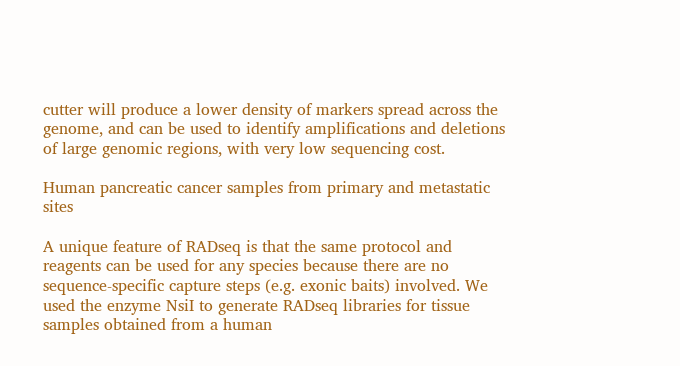cutter will produce a lower density of markers spread across the genome, and can be used to identify amplifications and deletions of large genomic regions, with very low sequencing cost.

Human pancreatic cancer samples from primary and metastatic sites

A unique feature of RADseq is that the same protocol and reagents can be used for any species because there are no sequence-specific capture steps (e.g. exonic baits) involved. We used the enzyme NsiI to generate RADseq libraries for tissue samples obtained from a human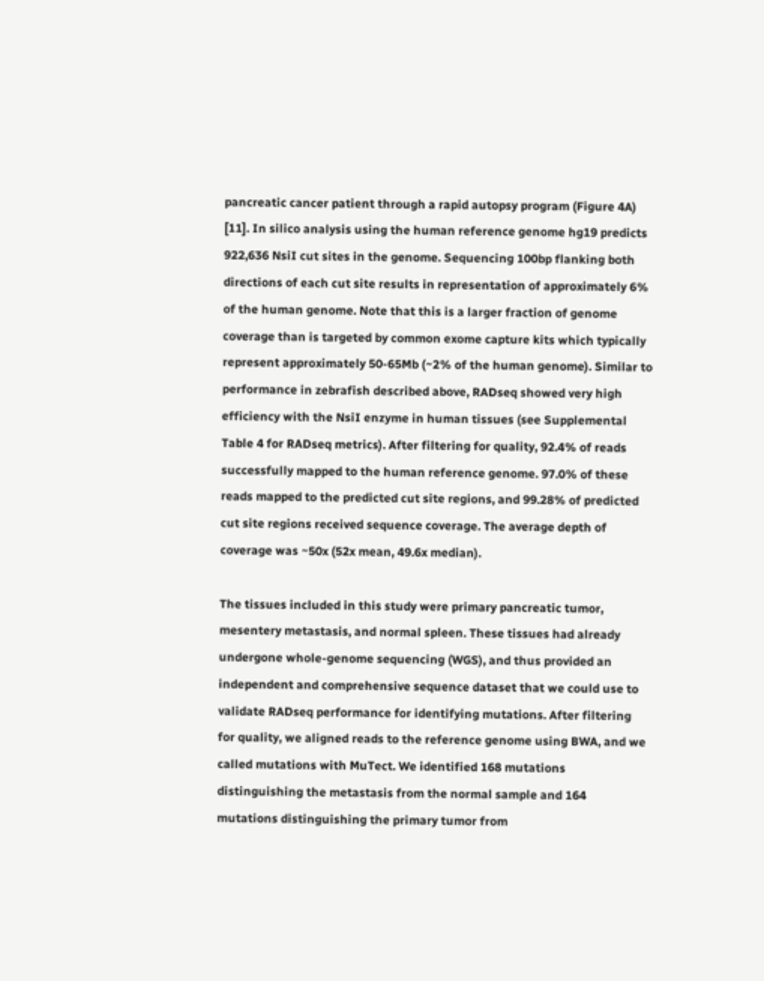pancreatic cancer patient through a rapid autopsy program (Figure 4A) [11]. In silico analysis using the human reference genome hg19 predicts 922,636 NsiI cut sites in the genome. Sequencing 100bp flanking both directions of each cut site results in representation of approximately 6% of the human genome. Note that this is a larger fraction of genome coverage than is targeted by common exome capture kits which typically represent approximately 50-65Mb (~2% of the human genome). Similar to performance in zebrafish described above, RADseq showed very high efficiency with the NsiI enzyme in human tissues (see Supplemental Table 4 for RADseq metrics). After filtering for quality, 92.4% of reads successfully mapped to the human reference genome. 97.0% of these reads mapped to the predicted cut site regions, and 99.28% of predicted cut site regions received sequence coverage. The average depth of coverage was ~50x (52x mean, 49.6x median).

The tissues included in this study were primary pancreatic tumor, mesentery metastasis, and normal spleen. These tissues had already undergone whole-genome sequencing (WGS), and thus provided an independent and comprehensive sequence dataset that we could use to validate RADseq performance for identifying mutations. After filtering for quality, we aligned reads to the reference genome using BWA, and we called mutations with MuTect. We identified 168 mutations distinguishing the metastasis from the normal sample and 164 mutations distinguishing the primary tumor from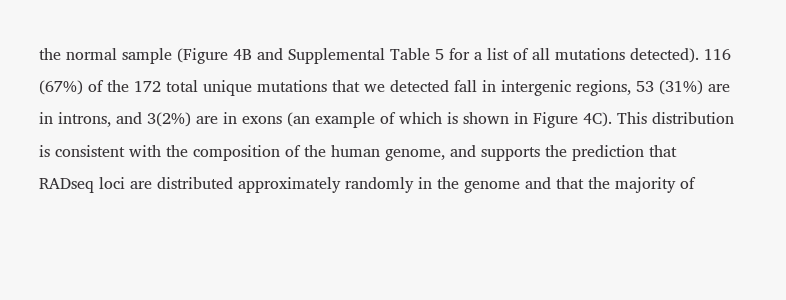the normal sample (Figure 4B and Supplemental Table 5 for a list of all mutations detected). 116 (67%) of the 172 total unique mutations that we detected fall in intergenic regions, 53 (31%) are in introns, and 3(2%) are in exons (an example of which is shown in Figure 4C). This distribution is consistent with the composition of the human genome, and supports the prediction that RADseq loci are distributed approximately randomly in the genome and that the majority of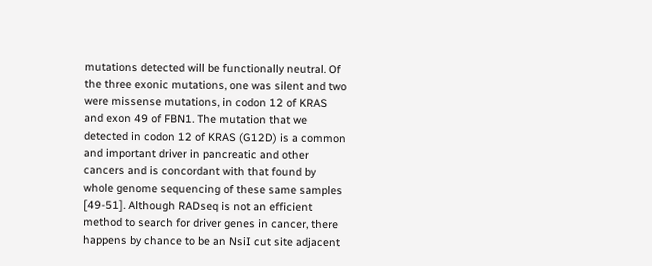mutations detected will be functionally neutral. Of the three exonic mutations, one was silent and two were missense mutations, in codon 12 of KRAS and exon 49 of FBN1. The mutation that we detected in codon 12 of KRAS (G12D) is a common and important driver in pancreatic and other cancers and is concordant with that found by whole genome sequencing of these same samples [49-51]. Although RADseq is not an efficient method to search for driver genes in cancer, there happens by chance to be an NsiI cut site adjacent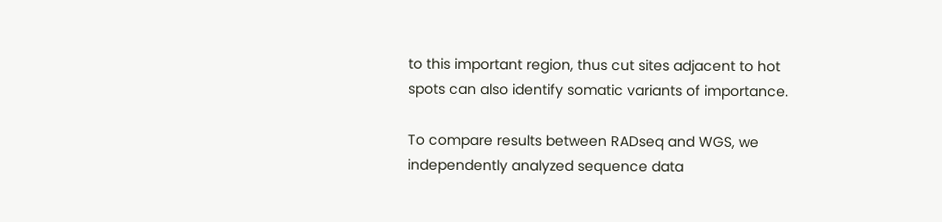to this important region, thus cut sites adjacent to hot spots can also identify somatic variants of importance.

To compare results between RADseq and WGS, we independently analyzed sequence data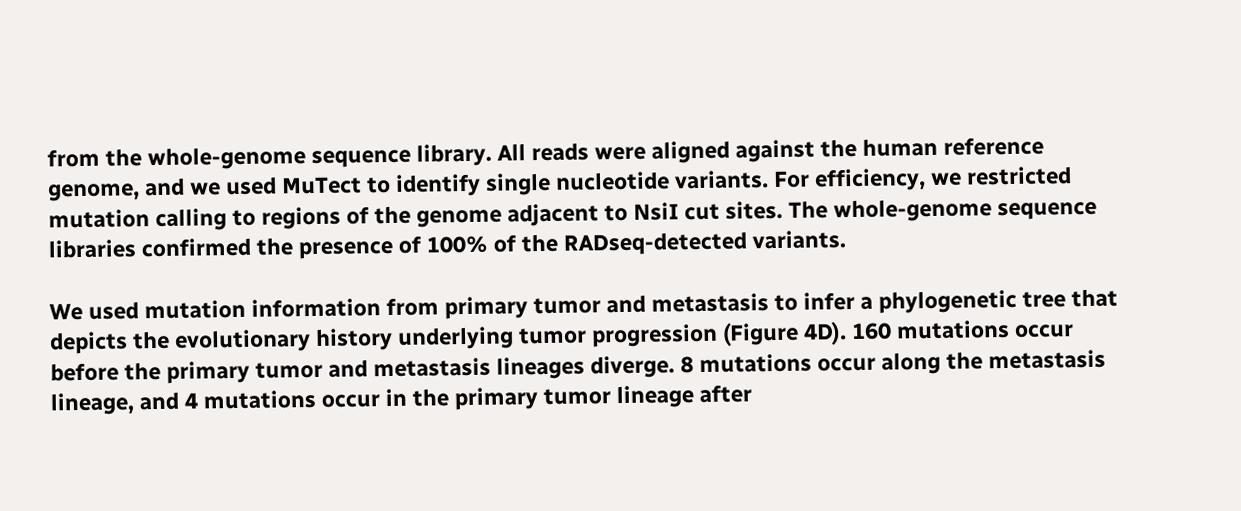from the whole-genome sequence library. All reads were aligned against the human reference genome, and we used MuTect to identify single nucleotide variants. For efficiency, we restricted mutation calling to regions of the genome adjacent to NsiI cut sites. The whole-genome sequence libraries confirmed the presence of 100% of the RADseq-detected variants.

We used mutation information from primary tumor and metastasis to infer a phylogenetic tree that depicts the evolutionary history underlying tumor progression (Figure 4D). 160 mutations occur before the primary tumor and metastasis lineages diverge. 8 mutations occur along the metastasis lineage, and 4 mutations occur in the primary tumor lineage after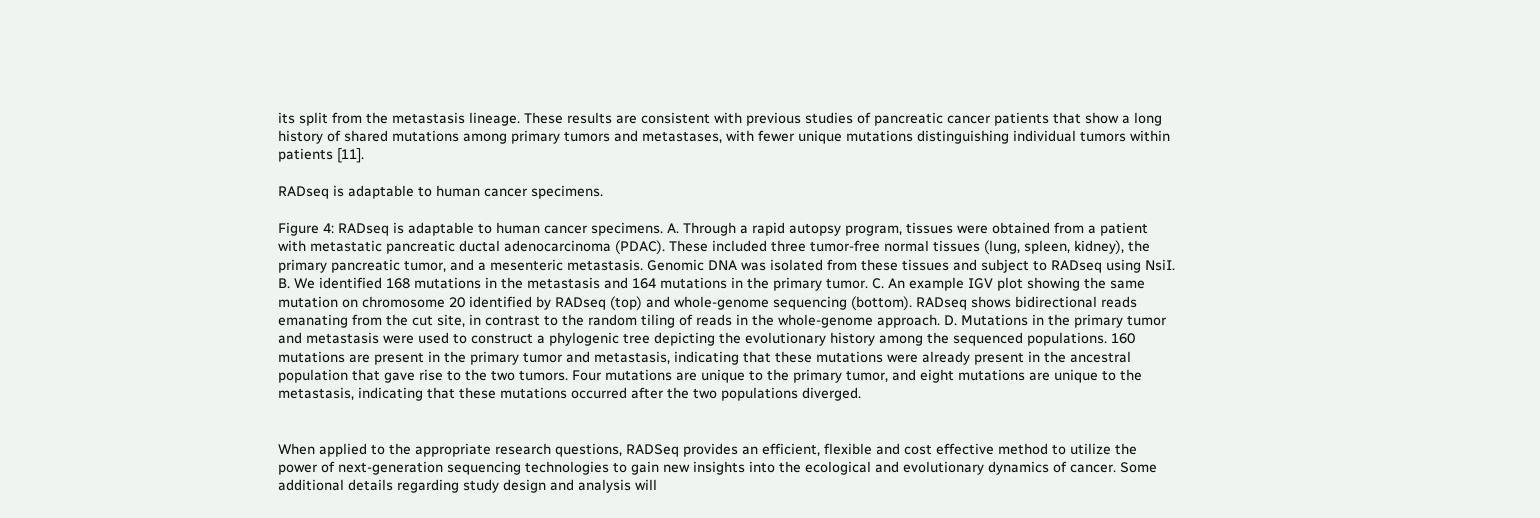its split from the metastasis lineage. These results are consistent with previous studies of pancreatic cancer patients that show a long history of shared mutations among primary tumors and metastases, with fewer unique mutations distinguishing individual tumors within patients [11].

RADseq is adaptable to human cancer specimens.

Figure 4: RADseq is adaptable to human cancer specimens. A. Through a rapid autopsy program, tissues were obtained from a patient with metastatic pancreatic ductal adenocarcinoma (PDAC). These included three tumor-free normal tissues (lung, spleen, kidney), the primary pancreatic tumor, and a mesenteric metastasis. Genomic DNA was isolated from these tissues and subject to RADseq using NsiI. B. We identified 168 mutations in the metastasis and 164 mutations in the primary tumor. C. An example IGV plot showing the same mutation on chromosome 20 identified by RADseq (top) and whole-genome sequencing (bottom). RADseq shows bidirectional reads emanating from the cut site, in contrast to the random tiling of reads in the whole-genome approach. D. Mutations in the primary tumor and metastasis were used to construct a phylogenic tree depicting the evolutionary history among the sequenced populations. 160 mutations are present in the primary tumor and metastasis, indicating that these mutations were already present in the ancestral population that gave rise to the two tumors. Four mutations are unique to the primary tumor, and eight mutations are unique to the metastasis, indicating that these mutations occurred after the two populations diverged.


When applied to the appropriate research questions, RADSeq provides an efficient, flexible and cost effective method to utilize the power of next-generation sequencing technologies to gain new insights into the ecological and evolutionary dynamics of cancer. Some additional details regarding study design and analysis will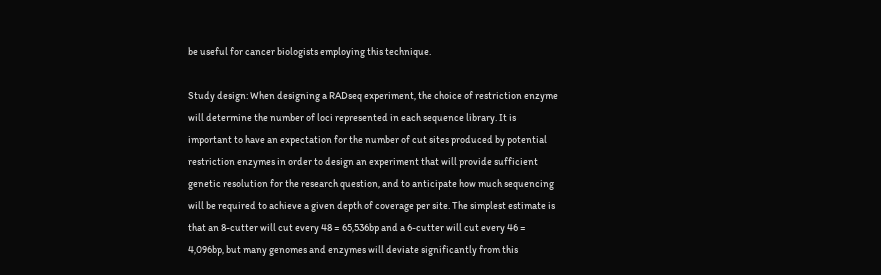be useful for cancer biologists employing this technique.

Study design: When designing a RADseq experiment, the choice of restriction enzyme will determine the number of loci represented in each sequence library. It is important to have an expectation for the number of cut sites produced by potential restriction enzymes in order to design an experiment that will provide sufficient genetic resolution for the research question, and to anticipate how much sequencing will be required to achieve a given depth of coverage per site. The simplest estimate is that an 8-cutter will cut every 48 = 65,536bp and a 6-cutter will cut every 46 = 4,096bp, but many genomes and enzymes will deviate significantly from this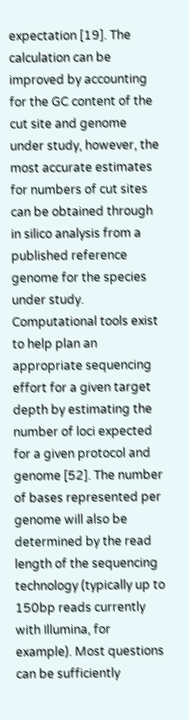expectation [19]. The calculation can be improved by accounting for the GC content of the cut site and genome under study, however, the most accurate estimates for numbers of cut sites can be obtained through in silico analysis from a published reference genome for the species under study. Computational tools exist to help plan an appropriate sequencing effort for a given target depth by estimating the number of loci expected for a given protocol and genome [52]. The number of bases represented per genome will also be determined by the read length of the sequencing technology (typically up to 150bp reads currently with Illumina, for example). Most questions can be sufficiently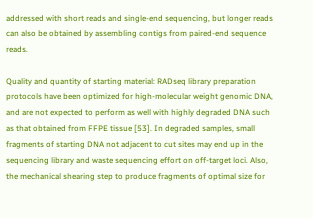addressed with short reads and single-end sequencing, but longer reads can also be obtained by assembling contigs from paired-end sequence reads.

Quality and quantity of starting material: RADseq library preparation protocols have been optimized for high-molecular weight genomic DNA, and are not expected to perform as well with highly degraded DNA such as that obtained from FFPE tissue [53]. In degraded samples, small fragments of starting DNA not adjacent to cut sites may end up in the sequencing library and waste sequencing effort on off-target loci. Also, the mechanical shearing step to produce fragments of optimal size for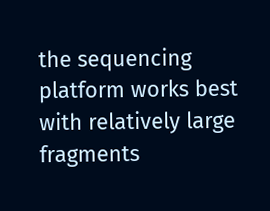the sequencing platform works best with relatively large fragments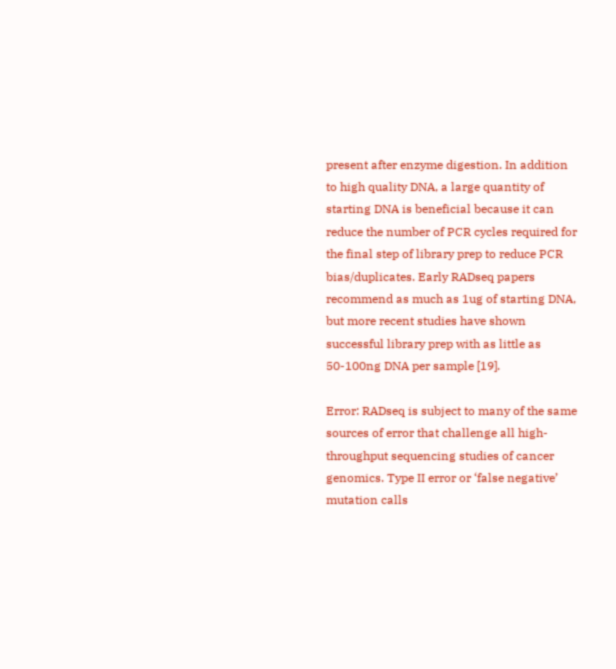present after enzyme digestion. In addition to high quality DNA, a large quantity of starting DNA is beneficial because it can reduce the number of PCR cycles required for the final step of library prep to reduce PCR bias/duplicates. Early RADseq papers recommend as much as 1ug of starting DNA, but more recent studies have shown successful library prep with as little as 50-100ng DNA per sample [19].

Error: RADseq is subject to many of the same sources of error that challenge all high-throughput sequencing studies of cancer genomics. Type II error or ‘false negative’ mutation calls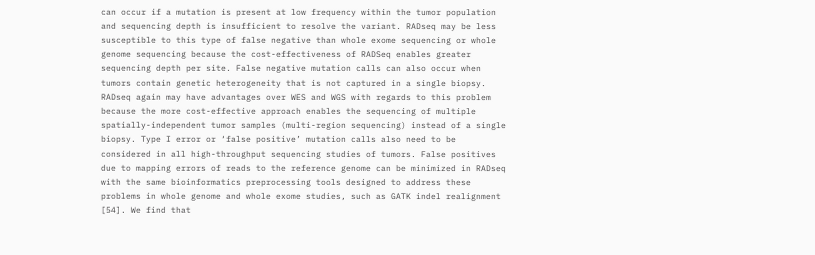can occur if a mutation is present at low frequency within the tumor population and sequencing depth is insufficient to resolve the variant. RADseq may be less susceptible to this type of false negative than whole exome sequencing or whole genome sequencing because the cost-effectiveness of RADSeq enables greater sequencing depth per site. False negative mutation calls can also occur when tumors contain genetic heterogeneity that is not captured in a single biopsy. RADseq again may have advantages over WES and WGS with regards to this problem because the more cost-effective approach enables the sequencing of multiple spatially-independent tumor samples (multi-region sequencing) instead of a single biopsy. Type I error or ‘false positive’ mutation calls also need to be considered in all high-throughput sequencing studies of tumors. False positives due to mapping errors of reads to the reference genome can be minimized in RADseq with the same bioinformatics preprocessing tools designed to address these problems in whole genome and whole exome studies, such as GATK indel realignment [54]. We find that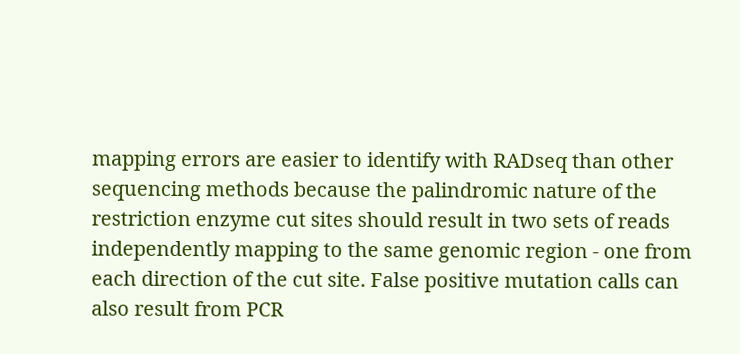mapping errors are easier to identify with RADseq than other sequencing methods because the palindromic nature of the restriction enzyme cut sites should result in two sets of reads independently mapping to the same genomic region - one from each direction of the cut site. False positive mutation calls can also result from PCR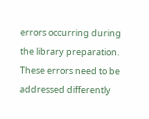errors occurring during the library preparation. These errors need to be addressed differently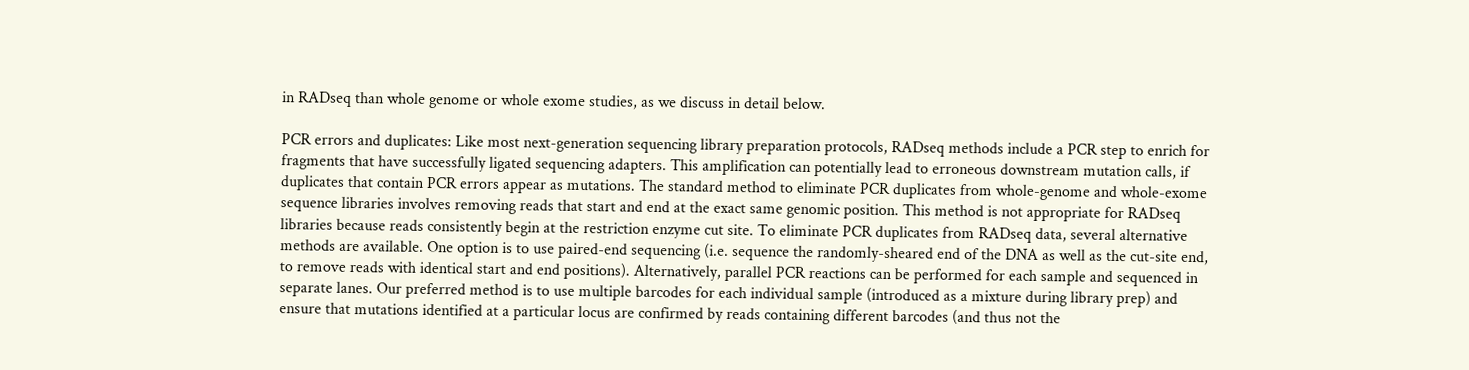in RADseq than whole genome or whole exome studies, as we discuss in detail below.

PCR errors and duplicates: Like most next-generation sequencing library preparation protocols, RADseq methods include a PCR step to enrich for fragments that have successfully ligated sequencing adapters. This amplification can potentially lead to erroneous downstream mutation calls, if duplicates that contain PCR errors appear as mutations. The standard method to eliminate PCR duplicates from whole-genome and whole-exome sequence libraries involves removing reads that start and end at the exact same genomic position. This method is not appropriate for RADseq libraries because reads consistently begin at the restriction enzyme cut site. To eliminate PCR duplicates from RADseq data, several alternative methods are available. One option is to use paired-end sequencing (i.e. sequence the randomly-sheared end of the DNA as well as the cut-site end, to remove reads with identical start and end positions). Alternatively, parallel PCR reactions can be performed for each sample and sequenced in separate lanes. Our preferred method is to use multiple barcodes for each individual sample (introduced as a mixture during library prep) and ensure that mutations identified at a particular locus are confirmed by reads containing different barcodes (and thus not the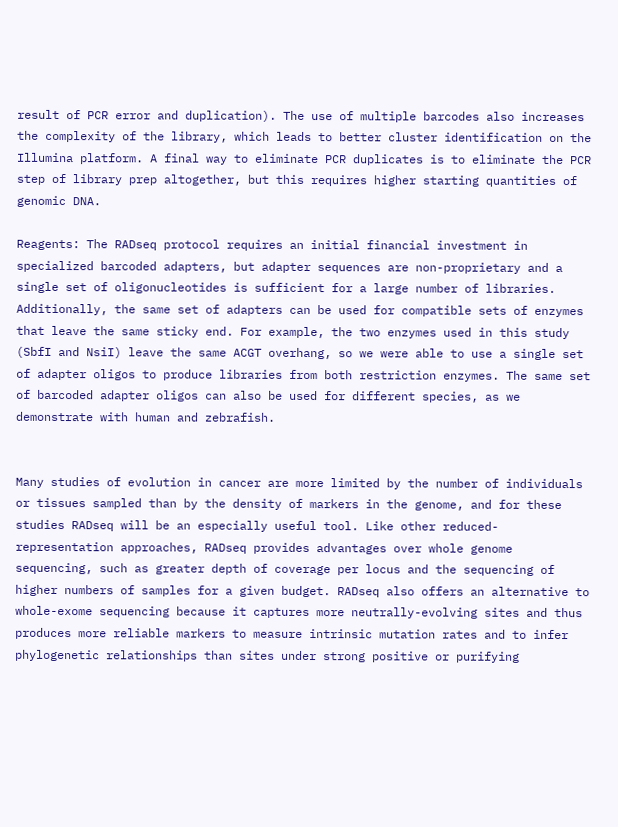result of PCR error and duplication). The use of multiple barcodes also increases the complexity of the library, which leads to better cluster identification on the Illumina platform. A final way to eliminate PCR duplicates is to eliminate the PCR step of library prep altogether, but this requires higher starting quantities of genomic DNA.

Reagents: The RADseq protocol requires an initial financial investment in specialized barcoded adapters, but adapter sequences are non-proprietary and a single set of oligonucleotides is sufficient for a large number of libraries. Additionally, the same set of adapters can be used for compatible sets of enzymes that leave the same sticky end. For example, the two enzymes used in this study (SbfI and NsiI) leave the same ACGT overhang, so we were able to use a single set of adapter oligos to produce libraries from both restriction enzymes. The same set of barcoded adapter oligos can also be used for different species, as we demonstrate with human and zebrafish.


Many studies of evolution in cancer are more limited by the number of individuals or tissues sampled than by the density of markers in the genome, and for these studies RADseq will be an especially useful tool. Like other reduced-representation approaches, RADseq provides advantages over whole genome sequencing, such as greater depth of coverage per locus and the sequencing of higher numbers of samples for a given budget. RADseq also offers an alternative to whole-exome sequencing because it captures more neutrally-evolving sites and thus produces more reliable markers to measure intrinsic mutation rates and to infer phylogenetic relationships than sites under strong positive or purifying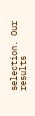selection. Our results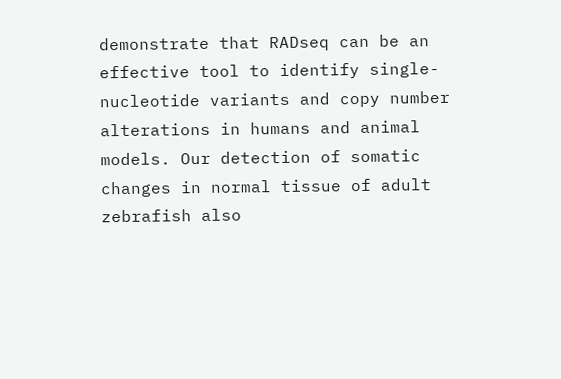demonstrate that RADseq can be an effective tool to identify single-nucleotide variants and copy number alterations in humans and animal models. Our detection of somatic changes in normal tissue of adult zebrafish also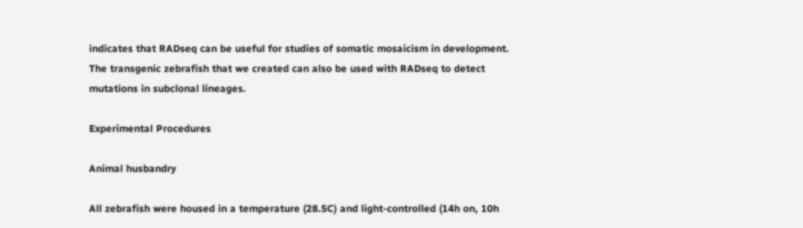indicates that RADseq can be useful for studies of somatic mosaicism in development. The transgenic zebrafish that we created can also be used with RADseq to detect mutations in subclonal lineages.

Experimental Procedures

Animal husbandry

All zebrafish were housed in a temperature (28.5C) and light-controlled (14h on, 10h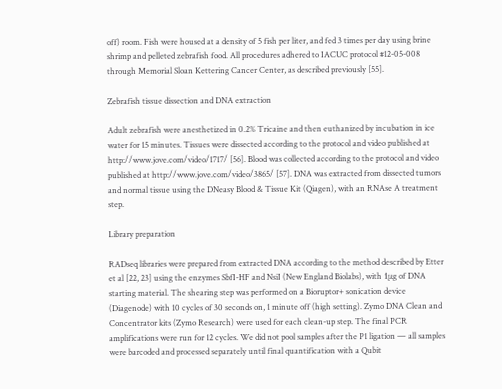off) room. Fish were housed at a density of 5 fish per liter, and fed 3 times per day using brine shrimp and pelleted zebrafish food. All procedures adhered to IACUC protocol #12-05-008 through Memorial Sloan Kettering Cancer Center, as described previously [55].

Zebrafish tissue dissection and DNA extraction

Adult zebrafish were anesthetized in 0.2% Tricaine and then euthanized by incubation in ice water for 15 minutes. Tissues were dissected according to the protocol and video published at http://www.jove.com/video/1717/ [56]. Blood was collected according to the protocol and video published at http://www.jove.com/video/3865/ [57]. DNA was extracted from dissected tumors and normal tissue using the DNeasy Blood & Tissue Kit (Qiagen), with an RNAse A treatment step.

Library preparation

RADseq libraries were prepared from extracted DNA according to the method described by Etter et al [22, 23] using the enzymes SbfI-HF and NsiI (New England Biolabs), with 1μg of DNA starting material. The shearing step was performed on a Bioruptor+ sonication device (Diagenode) with 10 cycles of 30 seconds on, 1 minute off (high setting). Zymo DNA Clean and Concentrator kits (Zymo Research) were used for each clean-up step. The final PCR amplifications were run for 12 cycles. We did not pool samples after the P1 ligation — all samples were barcoded and processed separately until final quantification with a Qubit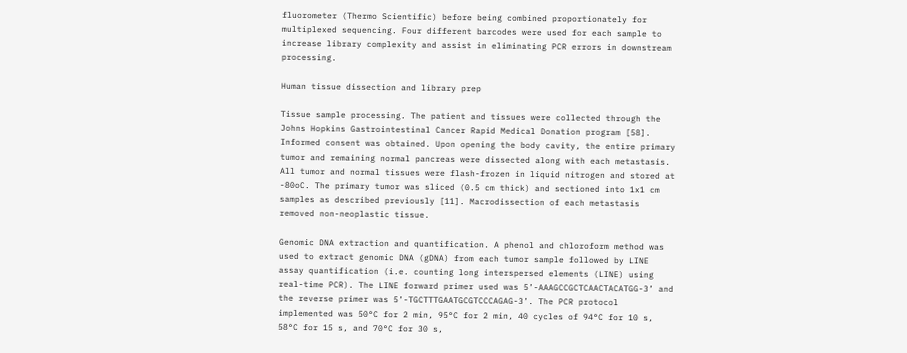fluorometer (Thermo Scientific) before being combined proportionately for multiplexed sequencing. Four different barcodes were used for each sample to increase library complexity and assist in eliminating PCR errors in downstream processing.

Human tissue dissection and library prep

Tissue sample processing. The patient and tissues were collected through the Johns Hopkins Gastrointestinal Cancer Rapid Medical Donation program [58]. Informed consent was obtained. Upon opening the body cavity, the entire primary tumor and remaining normal pancreas were dissected along with each metastasis. All tumor and normal tissues were flash-frozen in liquid nitrogen and stored at -80oC. The primary tumor was sliced (0.5 cm thick) and sectioned into 1x1 cm samples as described previously [11]. Macrodissection of each metastasis removed non-neoplastic tissue.

Genomic DNA extraction and quantification. A phenol and chloroform method was used to extract genomic DNA (gDNA) from each tumor sample followed by LINE assay quantification (i.e. counting long interspersed elements (LINE) using real-time PCR). The LINE forward primer used was 5’-AAAGCCGCTCAACTACATGG-3’ and the reverse primer was 5’-TGCTTTGAATGCGTCCCAGAG-3’. The PCR protocol implemented was 50°C for 2 min, 95°C for 2 min, 40 cycles of 94°C for 10 s, 58°C for 15 s, and 70°C for 30 s,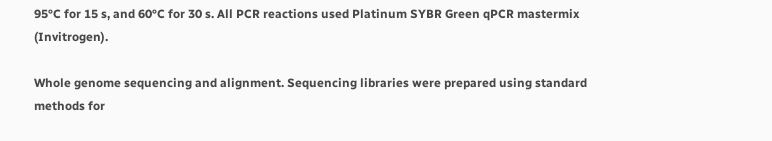95°C for 15 s, and 60°C for 30 s. All PCR reactions used Platinum SYBR Green qPCR mastermix (Invitrogen).

Whole genome sequencing and alignment. Sequencing libraries were prepared using standard methods for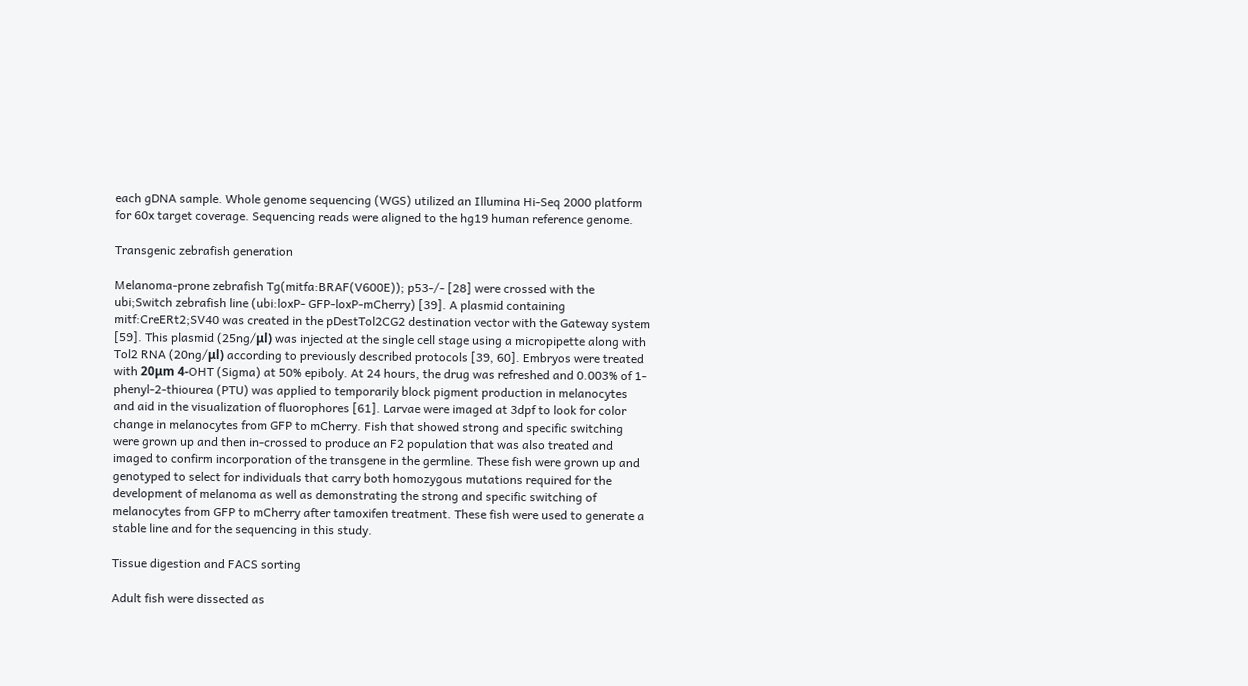each gDNA sample. Whole genome sequencing (WGS) utilized an Illumina Hi-Seq 2000 platform for 60x target coverage. Sequencing reads were aligned to the hg19 human reference genome.

Transgenic zebrafish generation

Melanoma-prone zebrafish Tg(mitfa:BRAF(V600E)); p53-/- [28] were crossed with the ubi;Switch zebrafish line (ubi:loxP- GFP-loxP-mCherry) [39]. A plasmid containing mitf:CreERt2;SV40 was created in the pDestTol2CG2 destination vector with the Gateway system [59]. This plasmid (25ng/μl) was injected at the single cell stage using a micropipette along with Tol2 RNA (20ng/μl) according to previously described protocols [39, 60]. Embryos were treated with 20μm 4-OHT (Sigma) at 50% epiboly. At 24 hours, the drug was refreshed and 0.003% of 1-phenyl-2-thiourea (PTU) was applied to temporarily block pigment production in melanocytes and aid in the visualization of fluorophores [61]. Larvae were imaged at 3dpf to look for color change in melanocytes from GFP to mCherry. Fish that showed strong and specific switching were grown up and then in-crossed to produce an F2 population that was also treated and imaged to confirm incorporation of the transgene in the germline. These fish were grown up and genotyped to select for individuals that carry both homozygous mutations required for the development of melanoma as well as demonstrating the strong and specific switching of melanocytes from GFP to mCherry after tamoxifen treatment. These fish were used to generate a stable line and for the sequencing in this study.

Tissue digestion and FACS sorting

Adult fish were dissected as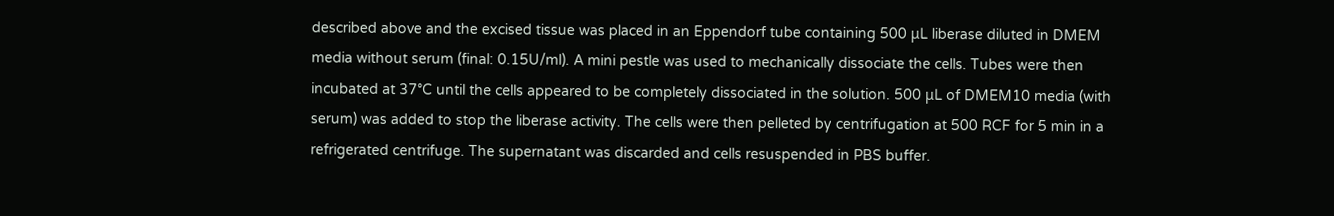described above and the excised tissue was placed in an Eppendorf tube containing 500 μL liberase diluted in DMEM media without serum (final: 0.15U/ml). A mini pestle was used to mechanically dissociate the cells. Tubes were then incubated at 37°C until the cells appeared to be completely dissociated in the solution. 500 μL of DMEM10 media (with serum) was added to stop the liberase activity. The cells were then pelleted by centrifugation at 500 RCF for 5 min in a refrigerated centrifuge. The supernatant was discarded and cells resuspended in PBS buffer.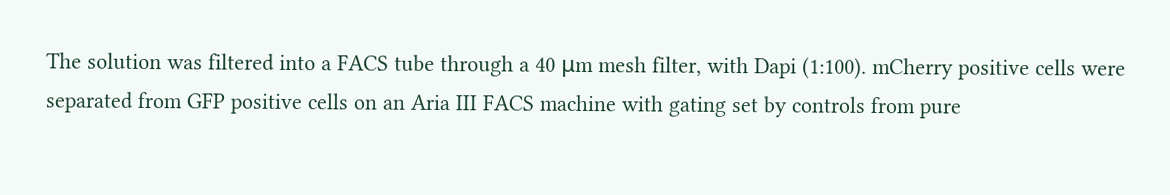The solution was filtered into a FACS tube through a 40 μm mesh filter, with Dapi (1:100). mCherry positive cells were separated from GFP positive cells on an Aria III FACS machine with gating set by controls from pure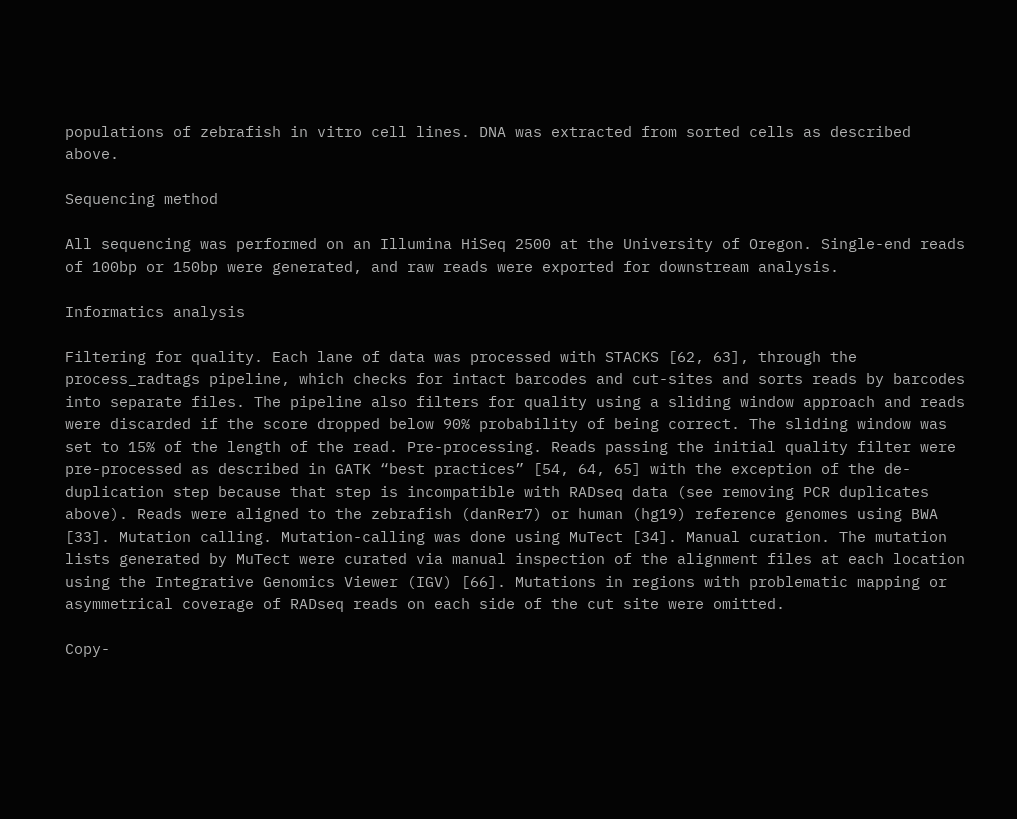populations of zebrafish in vitro cell lines. DNA was extracted from sorted cells as described above.

Sequencing method

All sequencing was performed on an Illumina HiSeq 2500 at the University of Oregon. Single-end reads of 100bp or 150bp were generated, and raw reads were exported for downstream analysis.

Informatics analysis

Filtering for quality. Each lane of data was processed with STACKS [62, 63], through the process_radtags pipeline, which checks for intact barcodes and cut-sites and sorts reads by barcodes into separate files. The pipeline also filters for quality using a sliding window approach and reads were discarded if the score dropped below 90% probability of being correct. The sliding window was set to 15% of the length of the read. Pre-processing. Reads passing the initial quality filter were pre-processed as described in GATK “best practices” [54, 64, 65] with the exception of the de-duplication step because that step is incompatible with RADseq data (see removing PCR duplicates above). Reads were aligned to the zebrafish (danRer7) or human (hg19) reference genomes using BWA [33]. Mutation calling. Mutation-calling was done using MuTect [34]. Manual curation. The mutation lists generated by MuTect were curated via manual inspection of the alignment files at each location using the Integrative Genomics Viewer (IGV) [66]. Mutations in regions with problematic mapping or asymmetrical coverage of RADseq reads on each side of the cut site were omitted.

Copy-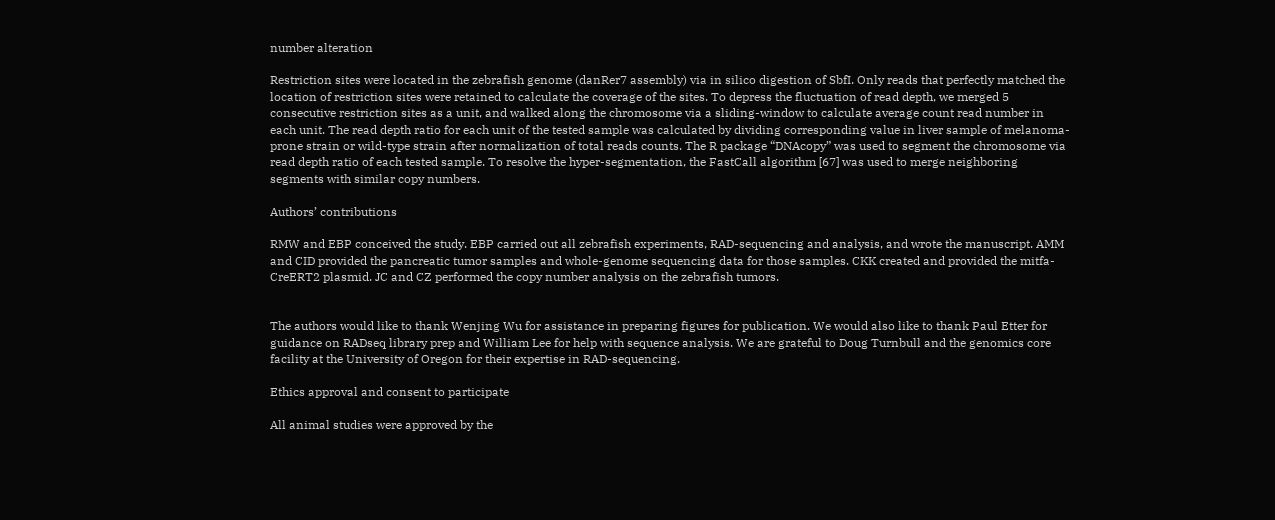number alteration

Restriction sites were located in the zebrafish genome (danRer7 assembly) via in silico digestion of SbfI. Only reads that perfectly matched the location of restriction sites were retained to calculate the coverage of the sites. To depress the fluctuation of read depth, we merged 5 consecutive restriction sites as a unit, and walked along the chromosome via a sliding-window to calculate average count read number in each unit. The read depth ratio for each unit of the tested sample was calculated by dividing corresponding value in liver sample of melanoma-prone strain or wild-type strain after normalization of total reads counts. The R package “DNAcopy” was used to segment the chromosome via read depth ratio of each tested sample. To resolve the hyper-segmentation, the FastCall algorithm [67] was used to merge neighboring segments with similar copy numbers.

Authors’ contributions

RMW and EBP conceived the study. EBP carried out all zebrafish experiments, RAD-sequencing and analysis, and wrote the manuscript. AMM and CID provided the pancreatic tumor samples and whole-genome sequencing data for those samples. CKK created and provided the mitfa-CreERT2 plasmid. JC and CZ performed the copy number analysis on the zebrafish tumors.


The authors would like to thank Wenjing Wu for assistance in preparing figures for publication. We would also like to thank Paul Etter for guidance on RADseq library prep and William Lee for help with sequence analysis. We are grateful to Doug Turnbull and the genomics core facility at the University of Oregon for their expertise in RAD-sequencing.

Ethics approval and consent to participate

All animal studies were approved by the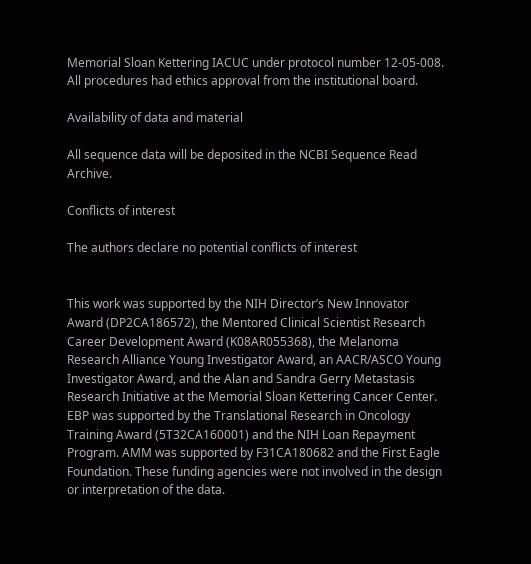Memorial Sloan Kettering IACUC under protocol number 12-05-008. All procedures had ethics approval from the institutional board.

Availability of data and material

All sequence data will be deposited in the NCBI Sequence Read Archive.

Conflicts of interest

The authors declare no potential conflicts of interest


This work was supported by the NIH Director’s New Innovator Award (DP2CA186572), the Mentored Clinical Scientist Research Career Development Award (K08AR055368), the Melanoma Research Alliance Young Investigator Award, an AACR/ASCO Young Investigator Award, and the Alan and Sandra Gerry Metastasis Research Initiative at the Memorial Sloan Kettering Cancer Center. EBP was supported by the Translational Research in Oncology Training Award (5T32CA160001) and the NIH Loan Repayment Program. AMM was supported by F31CA180682 and the First Eagle Foundation. These funding agencies were not involved in the design or interpretation of the data.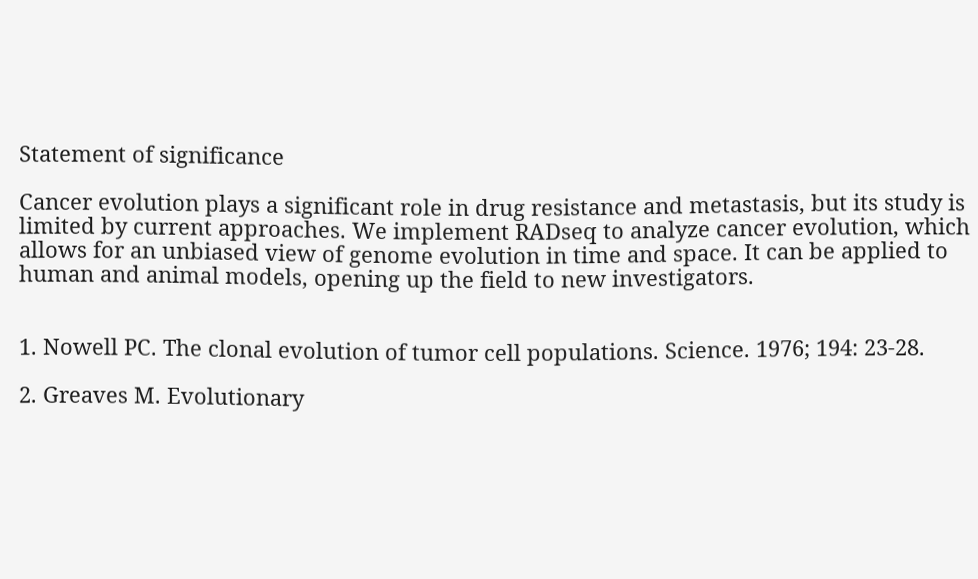Statement of significance

Cancer evolution plays a significant role in drug resistance and metastasis, but its study is limited by current approaches. We implement RADseq to analyze cancer evolution, which allows for an unbiased view of genome evolution in time and space. It can be applied to human and animal models, opening up the field to new investigators.


1. Nowell PC. The clonal evolution of tumor cell populations. Science. 1976; 194: 23-28.

2. Greaves M. Evolutionary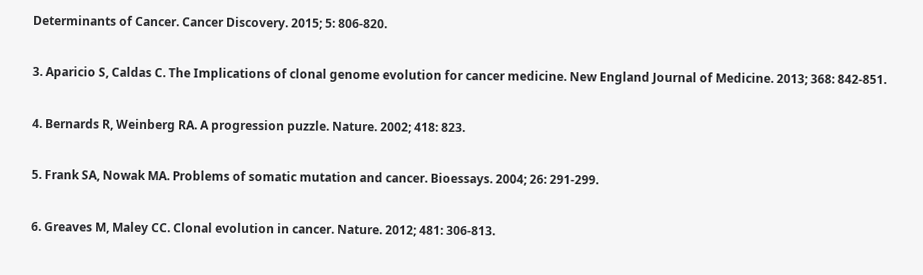Determinants of Cancer. Cancer Discovery. 2015; 5: 806-820.

3. Aparicio S, Caldas C. The Implications of clonal genome evolution for cancer medicine. New England Journal of Medicine. 2013; 368: 842-851.

4. Bernards R, Weinberg RA. A progression puzzle. Nature. 2002; 418: 823.

5. Frank SA, Nowak MA. Problems of somatic mutation and cancer. Bioessays. 2004; 26: 291-299.

6. Greaves M, Maley CC. Clonal evolution in cancer. Nature. 2012; 481: 306-813.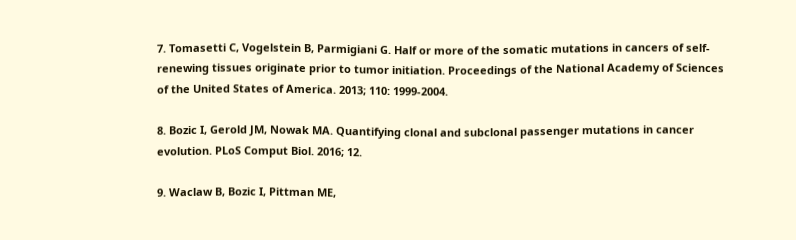7. Tomasetti C, Vogelstein B, Parmigiani G. Half or more of the somatic mutations in cancers of self-renewing tissues originate prior to tumor initiation. Proceedings of the National Academy of Sciences of the United States of America. 2013; 110: 1999-2004.

8. Bozic I, Gerold JM, Nowak MA. Quantifying clonal and subclonal passenger mutations in cancer evolution. PLoS Comput Biol. 2016; 12.

9. Waclaw B, Bozic I, Pittman ME,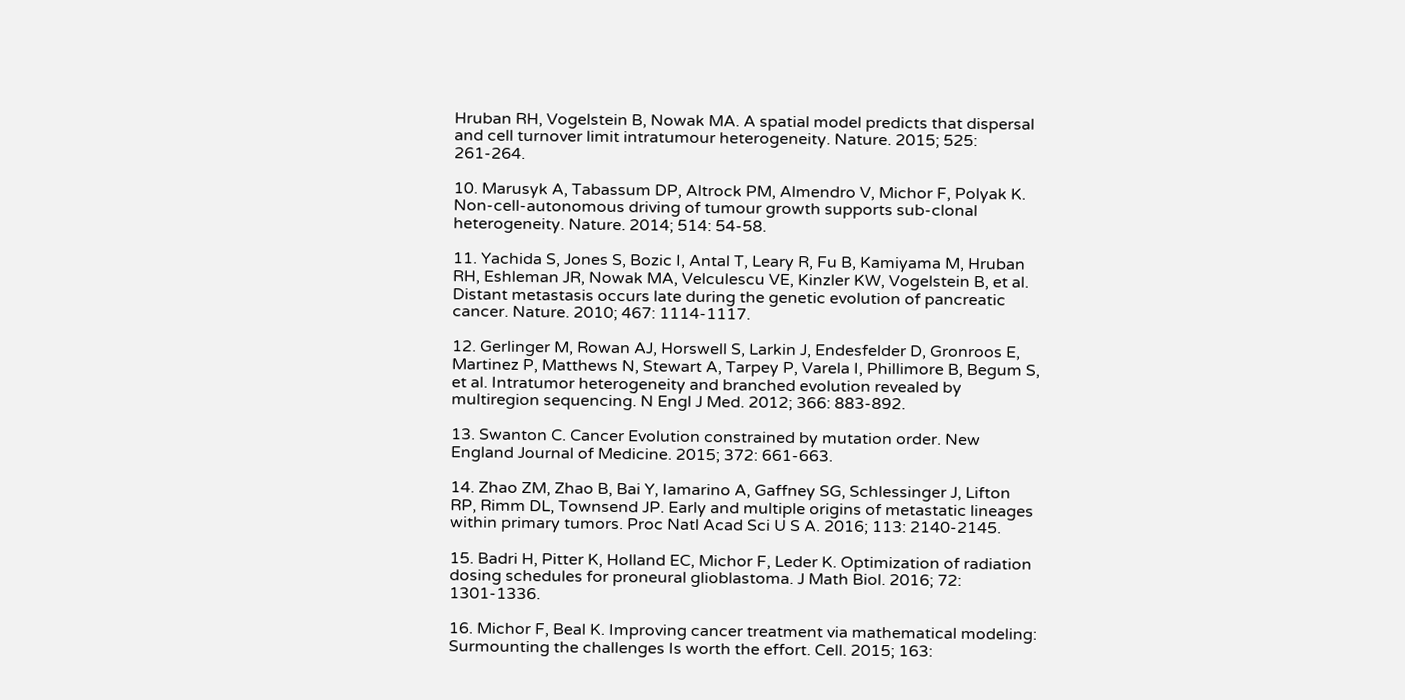Hruban RH, Vogelstein B, Nowak MA. A spatial model predicts that dispersal and cell turnover limit intratumour heterogeneity. Nature. 2015; 525: 261-264.

10. Marusyk A, Tabassum DP, Altrock PM, Almendro V, Michor F, Polyak K. Non-cell-autonomous driving of tumour growth supports sub-clonal heterogeneity. Nature. 2014; 514: 54-58.

11. Yachida S, Jones S, Bozic I, Antal T, Leary R, Fu B, Kamiyama M, Hruban RH, Eshleman JR, Nowak MA, Velculescu VE, Kinzler KW, Vogelstein B, et al. Distant metastasis occurs late during the genetic evolution of pancreatic cancer. Nature. 2010; 467: 1114-1117.

12. Gerlinger M, Rowan AJ, Horswell S, Larkin J, Endesfelder D, Gronroos E, Martinez P, Matthews N, Stewart A, Tarpey P, Varela I, Phillimore B, Begum S, et al. Intratumor heterogeneity and branched evolution revealed by multiregion sequencing. N Engl J Med. 2012; 366: 883-892.

13. Swanton C. Cancer Evolution constrained by mutation order. New England Journal of Medicine. 2015; 372: 661-663.

14. Zhao ZM, Zhao B, Bai Y, Iamarino A, Gaffney SG, Schlessinger J, Lifton RP, Rimm DL, Townsend JP. Early and multiple origins of metastatic lineages within primary tumors. Proc Natl Acad Sci U S A. 2016; 113: 2140-2145.

15. Badri H, Pitter K, Holland EC, Michor F, Leder K. Optimization of radiation dosing schedules for proneural glioblastoma. J Math Biol. 2016; 72: 1301-1336.

16. Michor F, Beal K. Improving cancer treatment via mathematical modeling: Surmounting the challenges Is worth the effort. Cell. 2015; 163: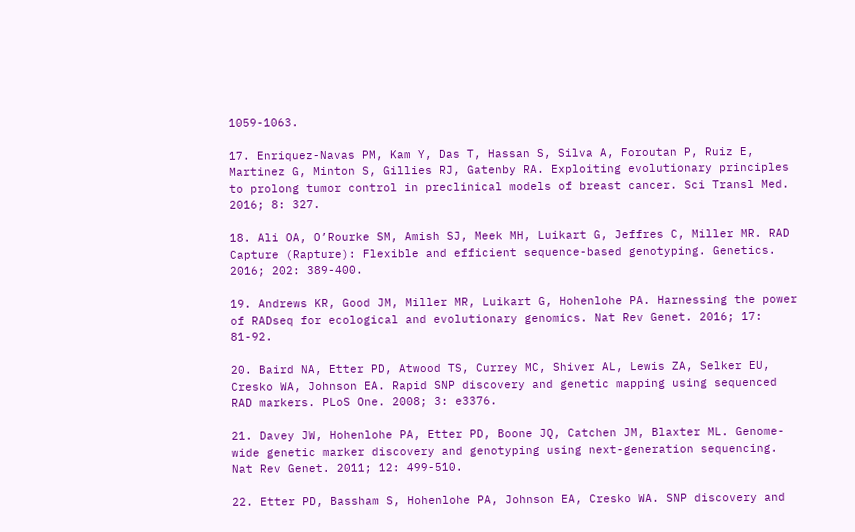1059-1063.

17. Enriquez-Navas PM, Kam Y, Das T, Hassan S, Silva A, Foroutan P, Ruiz E, Martinez G, Minton S, Gillies RJ, Gatenby RA. Exploiting evolutionary principles to prolong tumor control in preclinical models of breast cancer. Sci Transl Med. 2016; 8: 327.

18. Ali OA, O’Rourke SM, Amish SJ, Meek MH, Luikart G, Jeffres C, Miller MR. RAD Capture (Rapture): Flexible and efficient sequence-based genotyping. Genetics. 2016; 202: 389-400.

19. Andrews KR, Good JM, Miller MR, Luikart G, Hohenlohe PA. Harnessing the power of RADseq for ecological and evolutionary genomics. Nat Rev Genet. 2016; 17: 81-92.

20. Baird NA, Etter PD, Atwood TS, Currey MC, Shiver AL, Lewis ZA, Selker EU, Cresko WA, Johnson EA. Rapid SNP discovery and genetic mapping using sequenced RAD markers. PLoS One. 2008; 3: e3376.

21. Davey JW, Hohenlohe PA, Etter PD, Boone JQ, Catchen JM, Blaxter ML. Genome-wide genetic marker discovery and genotyping using next-generation sequencing. Nat Rev Genet. 2011; 12: 499-510.

22. Etter PD, Bassham S, Hohenlohe PA, Johnson EA, Cresko WA. SNP discovery and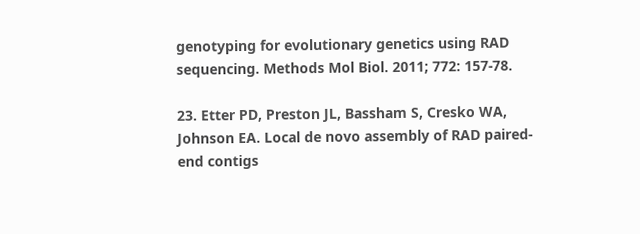genotyping for evolutionary genetics using RAD sequencing. Methods Mol Biol. 2011; 772: 157-78.

23. Etter PD, Preston JL, Bassham S, Cresko WA, Johnson EA. Local de novo assembly of RAD paired-end contigs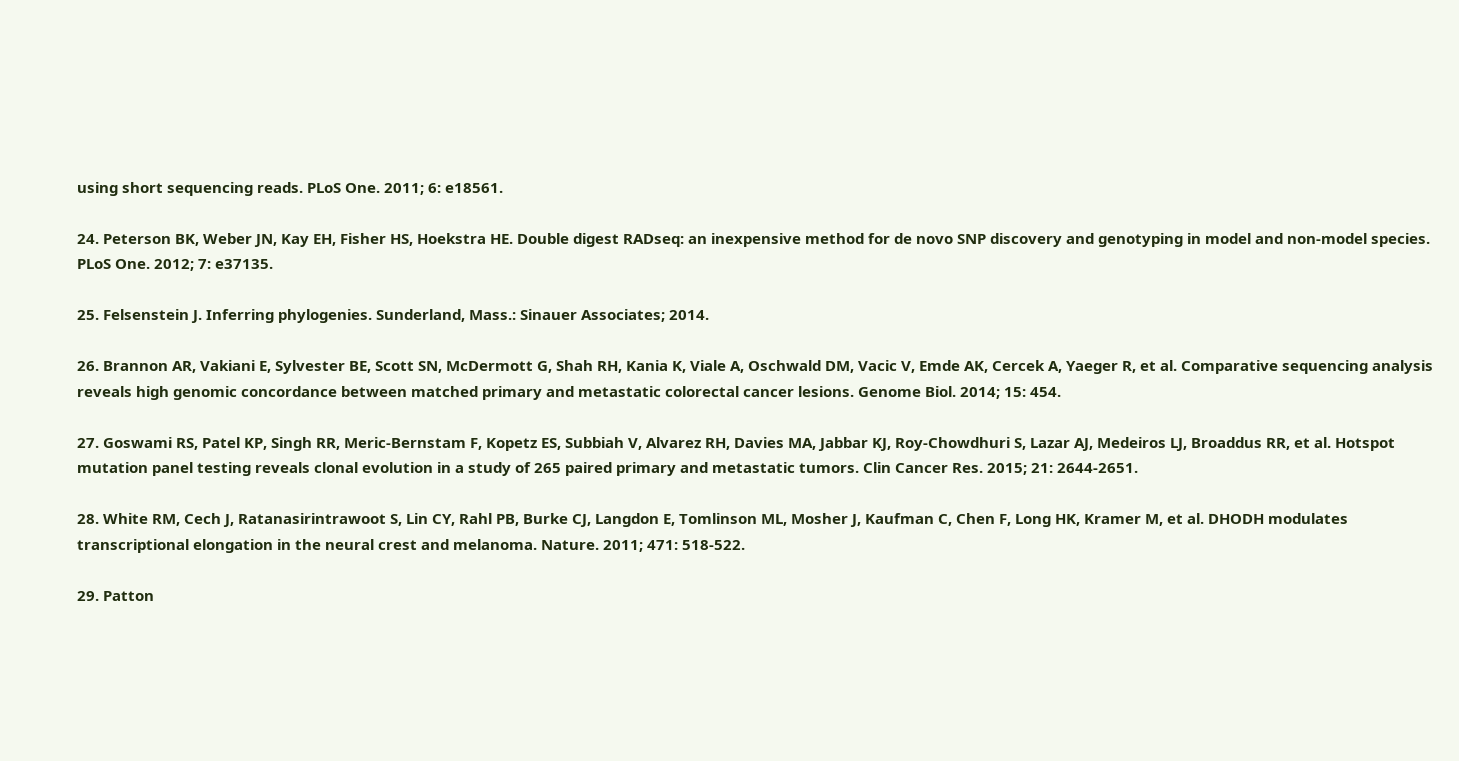using short sequencing reads. PLoS One. 2011; 6: e18561.

24. Peterson BK, Weber JN, Kay EH, Fisher HS, Hoekstra HE. Double digest RADseq: an inexpensive method for de novo SNP discovery and genotyping in model and non-model species. PLoS One. 2012; 7: e37135.

25. Felsenstein J. Inferring phylogenies. Sunderland, Mass.: Sinauer Associates; 2014.

26. Brannon AR, Vakiani E, Sylvester BE, Scott SN, McDermott G, Shah RH, Kania K, Viale A, Oschwald DM, Vacic V, Emde AK, Cercek A, Yaeger R, et al. Comparative sequencing analysis reveals high genomic concordance between matched primary and metastatic colorectal cancer lesions. Genome Biol. 2014; 15: 454.

27. Goswami RS, Patel KP, Singh RR, Meric-Bernstam F, Kopetz ES, Subbiah V, Alvarez RH, Davies MA, Jabbar KJ, Roy-Chowdhuri S, Lazar AJ, Medeiros LJ, Broaddus RR, et al. Hotspot mutation panel testing reveals clonal evolution in a study of 265 paired primary and metastatic tumors. Clin Cancer Res. 2015; 21: 2644-2651.

28. White RM, Cech J, Ratanasirintrawoot S, Lin CY, Rahl PB, Burke CJ, Langdon E, Tomlinson ML, Mosher J, Kaufman C, Chen F, Long HK, Kramer M, et al. DHODH modulates transcriptional elongation in the neural crest and melanoma. Nature. 2011; 471: 518-522.

29. Patton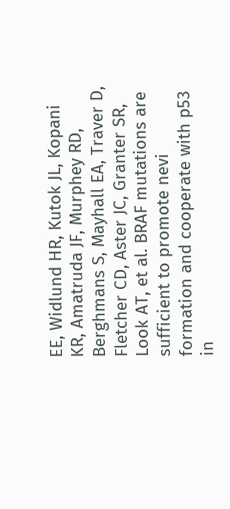EE, Widlund HR, Kutok JL, Kopani KR, Amatruda JF, Murphey RD, Berghmans S, Mayhall EA, Traver D, Fletcher CD, Aster JC, Granter SR, Look AT, et al. BRAF mutations are sufficient to promote nevi formation and cooperate with p53 in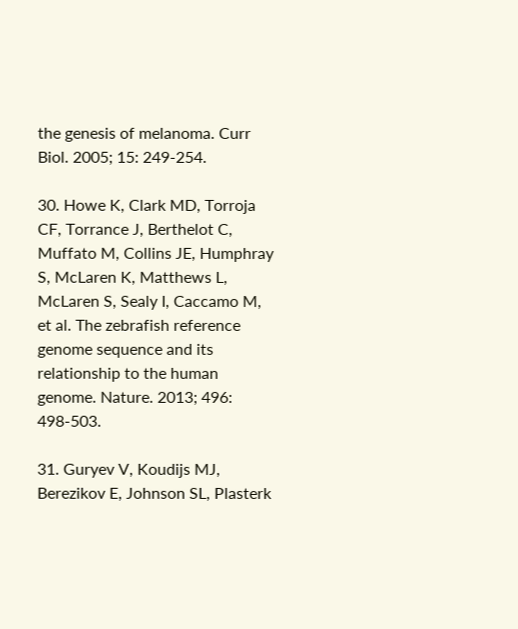the genesis of melanoma. Curr Biol. 2005; 15: 249-254.

30. Howe K, Clark MD, Torroja CF, Torrance J, Berthelot C, Muffato M, Collins JE, Humphray S, McLaren K, Matthews L, McLaren S, Sealy I, Caccamo M, et al. The zebrafish reference genome sequence and its relationship to the human genome. Nature. 2013; 496: 498-503.

31. Guryev V, Koudijs MJ, Berezikov E, Johnson SL, Plasterk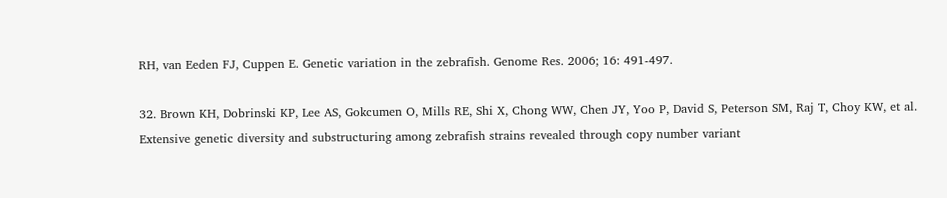RH, van Eeden FJ, Cuppen E. Genetic variation in the zebrafish. Genome Res. 2006; 16: 491-497.

32. Brown KH, Dobrinski KP, Lee AS, Gokcumen O, Mills RE, Shi X, Chong WW, Chen JY, Yoo P, David S, Peterson SM, Raj T, Choy KW, et al. Extensive genetic diversity and substructuring among zebrafish strains revealed through copy number variant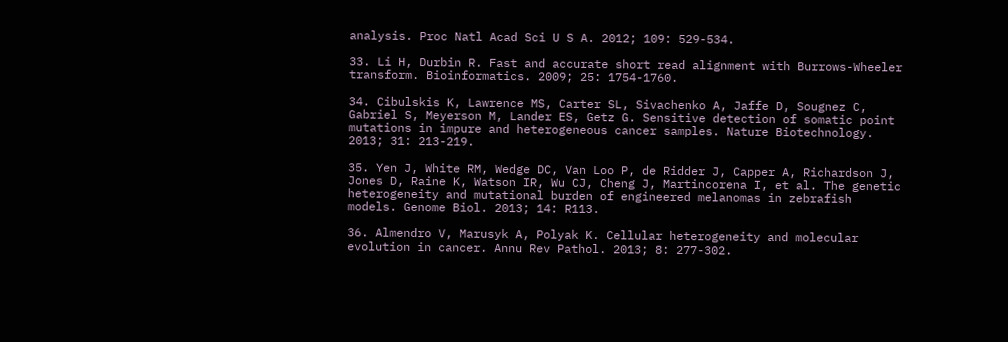analysis. Proc Natl Acad Sci U S A. 2012; 109: 529-534.

33. Li H, Durbin R. Fast and accurate short read alignment with Burrows-Wheeler transform. Bioinformatics. 2009; 25: 1754-1760.

34. Cibulskis K, Lawrence MS, Carter SL, Sivachenko A, Jaffe D, Sougnez C, Gabriel S, Meyerson M, Lander ES, Getz G. Sensitive detection of somatic point mutations in impure and heterogeneous cancer samples. Nature Biotechnology. 2013; 31: 213-219.

35. Yen J, White RM, Wedge DC, Van Loo P, de Ridder J, Capper A, Richardson J, Jones D, Raine K, Watson IR, Wu CJ, Cheng J, Martincorena I, et al. The genetic heterogeneity and mutational burden of engineered melanomas in zebrafish models. Genome Biol. 2013; 14: R113.

36. Almendro V, Marusyk A, Polyak K. Cellular heterogeneity and molecular evolution in cancer. Annu Rev Pathol. 2013; 8: 277-302.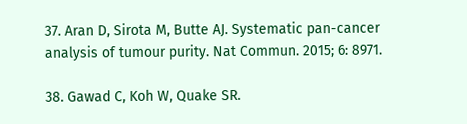37. Aran D, Sirota M, Butte AJ. Systematic pan-cancer analysis of tumour purity. Nat Commun. 2015; 6: 8971.

38. Gawad C, Koh W, Quake SR.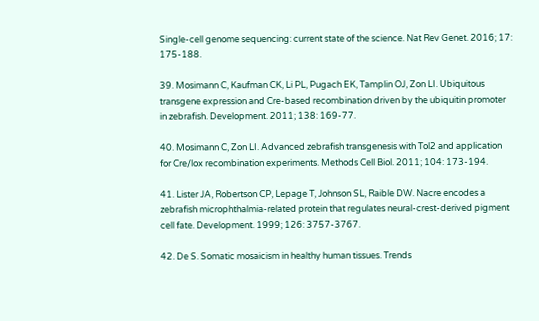Single-cell genome sequencing: current state of the science. Nat Rev Genet. 2016; 17: 175-188.

39. Mosimann C, Kaufman CK, Li PL, Pugach EK, Tamplin OJ, Zon LI. Ubiquitous transgene expression and Cre-based recombination driven by the ubiquitin promoter in zebrafish. Development. 2011; 138: 169-77.

40. Mosimann C, Zon LI. Advanced zebrafish transgenesis with Tol2 and application for Cre/lox recombination experiments. Methods Cell Biol. 2011; 104: 173-194.

41. Lister JA, Robertson CP, Lepage T, Johnson SL, Raible DW. Nacre encodes a zebrafish microphthalmia-related protein that regulates neural-crest-derived pigment cell fate. Development. 1999; 126: 3757-3767.

42. De S. Somatic mosaicism in healthy human tissues. Trends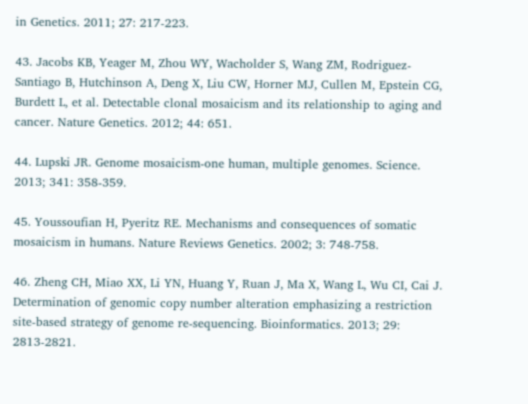in Genetics. 2011; 27: 217-223.

43. Jacobs KB, Yeager M, Zhou WY, Wacholder S, Wang ZM, Rodriguez-Santiago B, Hutchinson A, Deng X, Liu CW, Horner MJ, Cullen M, Epstein CG, Burdett L, et al. Detectable clonal mosaicism and its relationship to aging and cancer. Nature Genetics. 2012; 44: 651.

44. Lupski JR. Genome mosaicism-one human, multiple genomes. Science. 2013; 341: 358-359.

45. Youssoufian H, Pyeritz RE. Mechanisms and consequences of somatic mosaicism in humans. Nature Reviews Genetics. 2002; 3: 748-758.

46. Zheng CH, Miao XX, Li YN, Huang Y, Ruan J, Ma X, Wang L, Wu CI, Cai J. Determination of genomic copy number alteration emphasizing a restriction site-based strategy of genome re-sequencing. Bioinformatics. 2013; 29: 2813-2821.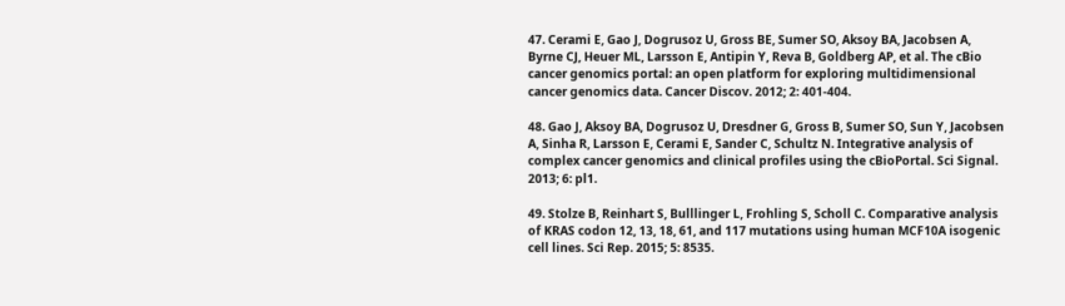47. Cerami E, Gao J, Dogrusoz U, Gross BE, Sumer SO, Aksoy BA, Jacobsen A, Byrne CJ, Heuer ML, Larsson E, Antipin Y, Reva B, Goldberg AP, et al. The cBio cancer genomics portal: an open platform for exploring multidimensional cancer genomics data. Cancer Discov. 2012; 2: 401-404.

48. Gao J, Aksoy BA, Dogrusoz U, Dresdner G, Gross B, Sumer SO, Sun Y, Jacobsen A, Sinha R, Larsson E, Cerami E, Sander C, Schultz N. Integrative analysis of complex cancer genomics and clinical profiles using the cBioPortal. Sci Signal. 2013; 6: pl1.

49. Stolze B, Reinhart S, Bulllinger L, Frohling S, Scholl C. Comparative analysis of KRAS codon 12, 13, 18, 61, and 117 mutations using human MCF10A isogenic cell lines. Sci Rep. 2015; 5: 8535.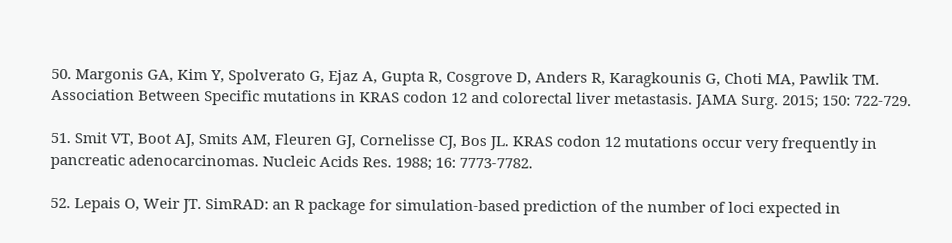50. Margonis GA, Kim Y, Spolverato G, Ejaz A, Gupta R, Cosgrove D, Anders R, Karagkounis G, Choti MA, Pawlik TM. Association Between Specific mutations in KRAS codon 12 and colorectal liver metastasis. JAMA Surg. 2015; 150: 722-729.

51. Smit VT, Boot AJ, Smits AM, Fleuren GJ, Cornelisse CJ, Bos JL. KRAS codon 12 mutations occur very frequently in pancreatic adenocarcinomas. Nucleic Acids Res. 1988; 16: 7773-7782.

52. Lepais O, Weir JT. SimRAD: an R package for simulation-based prediction of the number of loci expected in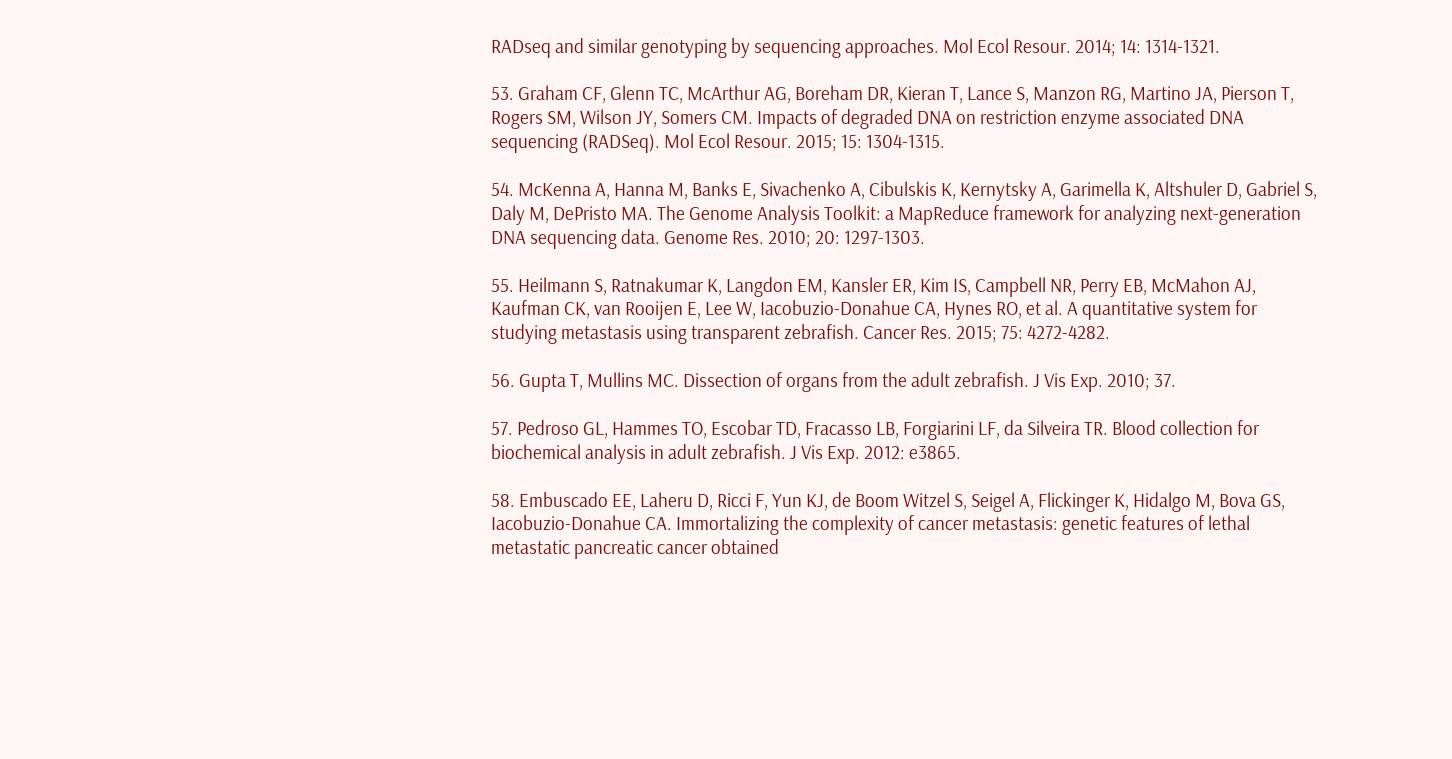RADseq and similar genotyping by sequencing approaches. Mol Ecol Resour. 2014; 14: 1314-1321.

53. Graham CF, Glenn TC, McArthur AG, Boreham DR, Kieran T, Lance S, Manzon RG, Martino JA, Pierson T, Rogers SM, Wilson JY, Somers CM. Impacts of degraded DNA on restriction enzyme associated DNA sequencing (RADSeq). Mol Ecol Resour. 2015; 15: 1304-1315.

54. McKenna A, Hanna M, Banks E, Sivachenko A, Cibulskis K, Kernytsky A, Garimella K, Altshuler D, Gabriel S, Daly M, DePristo MA. The Genome Analysis Toolkit: a MapReduce framework for analyzing next-generation DNA sequencing data. Genome Res. 2010; 20: 1297-1303.

55. Heilmann S, Ratnakumar K, Langdon EM, Kansler ER, Kim IS, Campbell NR, Perry EB, McMahon AJ, Kaufman CK, van Rooijen E, Lee W, Iacobuzio-Donahue CA, Hynes RO, et al. A quantitative system for studying metastasis using transparent zebrafish. Cancer Res. 2015; 75: 4272-4282.

56. Gupta T, Mullins MC. Dissection of organs from the adult zebrafish. J Vis Exp. 2010; 37.

57. Pedroso GL, Hammes TO, Escobar TD, Fracasso LB, Forgiarini LF, da Silveira TR. Blood collection for biochemical analysis in adult zebrafish. J Vis Exp. 2012: e3865.

58. Embuscado EE, Laheru D, Ricci F, Yun KJ, de Boom Witzel S, Seigel A, Flickinger K, Hidalgo M, Bova GS, Iacobuzio-Donahue CA. Immortalizing the complexity of cancer metastasis: genetic features of lethal metastatic pancreatic cancer obtained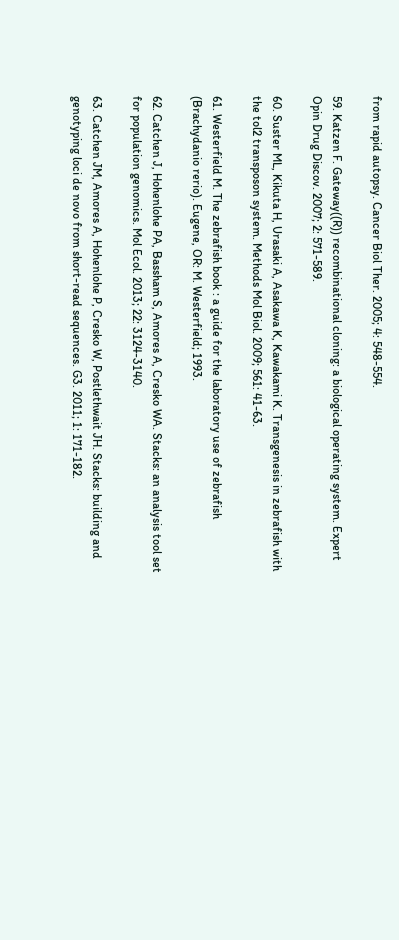from rapid autopsy. Cancer Biol Ther. 2005; 4: 548-554.

59. Katzen F. Gateway((R)) recombinational cloning: a biological operating system. Expert Opin Drug Discov. 2007; 2: 571-589.

60. Suster ML, Kikuta H, Urasaki A, Asakawa K, Kawakami K. Transgenesis in zebrafish with the tol2 transposon system. Methods Mol Biol. 2009; 561: 41-63.

61. Westerfield M. The zebrafish book : a guide for the laboratory use of zebrafish (Brachydanio rerio). Eugene, OR: M. Westerfield; 1993.

62. Catchen J, Hohenlohe PA, Bassham S, Amores A, Cresko WA. Stacks: an analysis tool set for population genomics. Mol Ecol. 2013; 22: 3124-3140.

63. Catchen JM, Amores A, Hohenlohe P, Cresko W, Postlethwait JH. Stacks: building and genotyping loci de novo from short-read sequences. G3. 2011; 1: 171-182.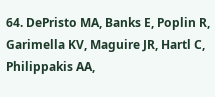64. DePristo MA, Banks E, Poplin R, Garimella KV, Maguire JR, Hartl C, Philippakis AA,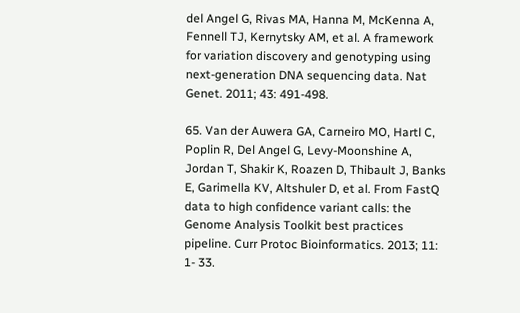del Angel G, Rivas MA, Hanna M, McKenna A, Fennell TJ, Kernytsky AM, et al. A framework for variation discovery and genotyping using next-generation DNA sequencing data. Nat Genet. 2011; 43: 491-498.

65. Van der Auwera GA, Carneiro MO, Hartl C, Poplin R, Del Angel G, Levy-Moonshine A, Jordan T, Shakir K, Roazen D, Thibault J, Banks E, Garimella KV, Altshuler D, et al. From FastQ data to high confidence variant calls: the Genome Analysis Toolkit best practices pipeline. Curr Protoc Bioinformatics. 2013; 11: 1- 33.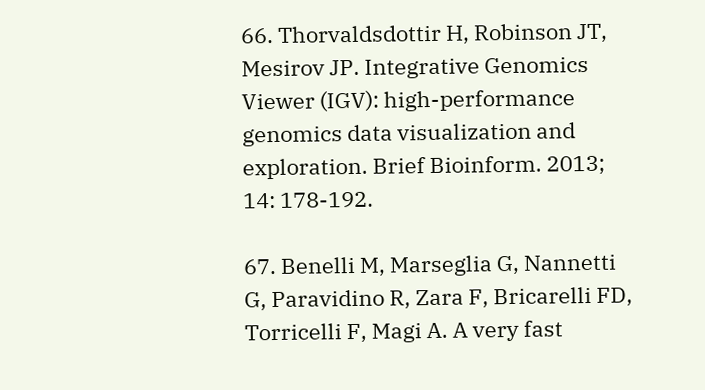66. Thorvaldsdottir H, Robinson JT, Mesirov JP. Integrative Genomics Viewer (IGV): high-performance genomics data visualization and exploration. Brief Bioinform. 2013; 14: 178-192.

67. Benelli M, Marseglia G, Nannetti G, Paravidino R, Zara F, Bricarelli FD, Torricelli F, Magi A. A very fast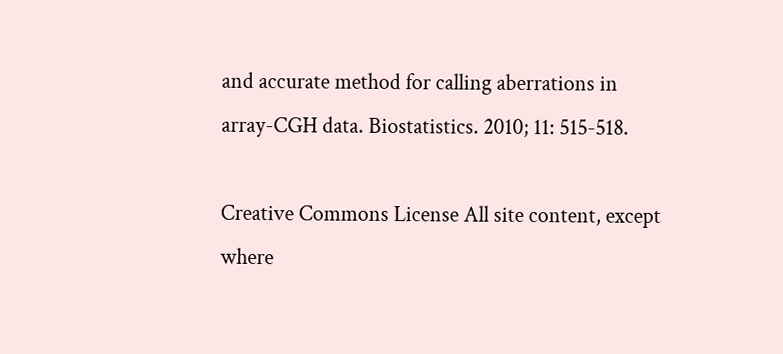and accurate method for calling aberrations in array-CGH data. Biostatistics. 2010; 11: 515-518.

Creative Commons License All site content, except where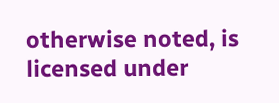otherwise noted, is licensed under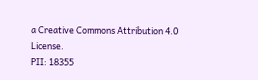a Creative Commons Attribution 4.0 License.
PII: 18355